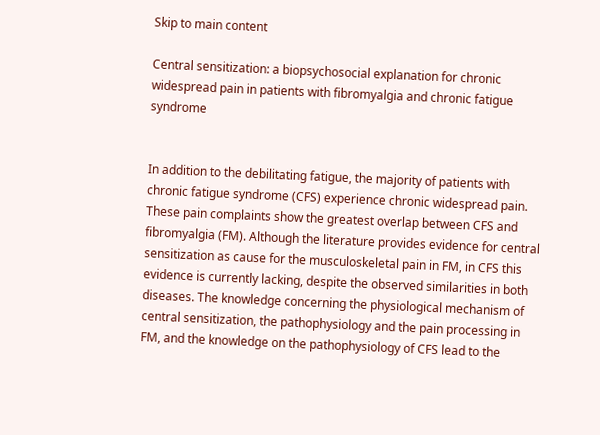Skip to main content

Central sensitization: a biopsychosocial explanation for chronic widespread pain in patients with fibromyalgia and chronic fatigue syndrome


In addition to the debilitating fatigue, the majority of patients with chronic fatigue syndrome (CFS) experience chronic widespread pain. These pain complaints show the greatest overlap between CFS and fibromyalgia (FM). Although the literature provides evidence for central sensitization as cause for the musculoskeletal pain in FM, in CFS this evidence is currently lacking, despite the observed similarities in both diseases. The knowledge concerning the physiological mechanism of central sensitization, the pathophysiology and the pain processing in FM, and the knowledge on the pathophysiology of CFS lead to the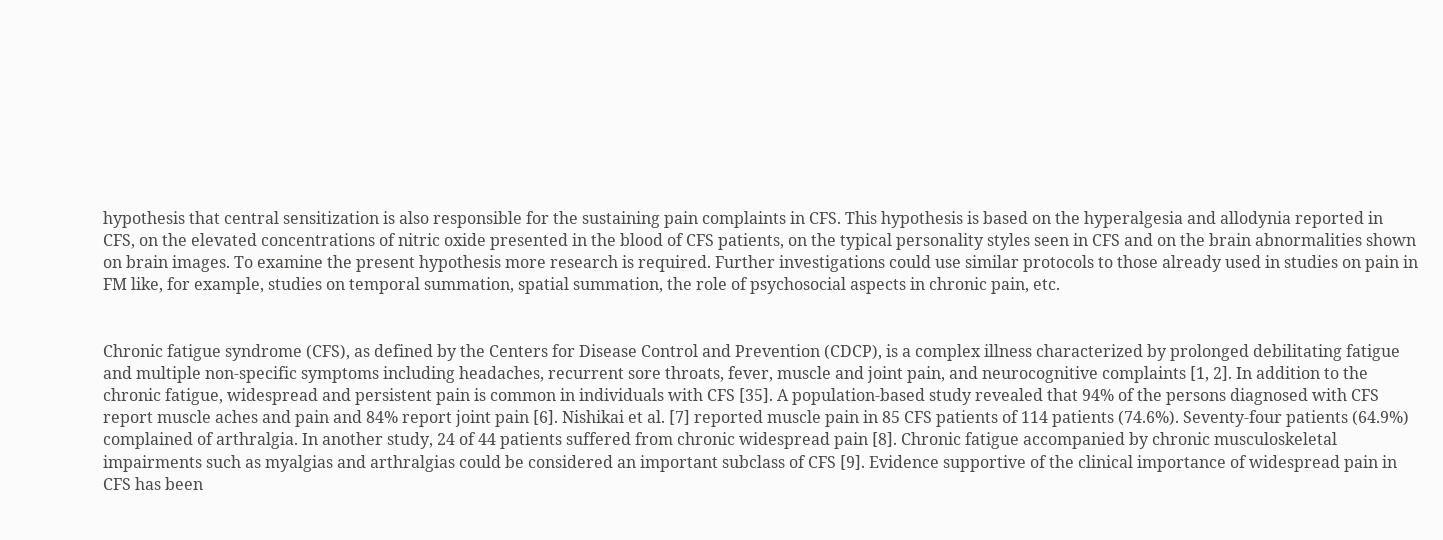hypothesis that central sensitization is also responsible for the sustaining pain complaints in CFS. This hypothesis is based on the hyperalgesia and allodynia reported in CFS, on the elevated concentrations of nitric oxide presented in the blood of CFS patients, on the typical personality styles seen in CFS and on the brain abnormalities shown on brain images. To examine the present hypothesis more research is required. Further investigations could use similar protocols to those already used in studies on pain in FM like, for example, studies on temporal summation, spatial summation, the role of psychosocial aspects in chronic pain, etc.


Chronic fatigue syndrome (CFS), as defined by the Centers for Disease Control and Prevention (CDCP), is a complex illness characterized by prolonged debilitating fatigue and multiple non-specific symptoms including headaches, recurrent sore throats, fever, muscle and joint pain, and neurocognitive complaints [1, 2]. In addition to the chronic fatigue, widespread and persistent pain is common in individuals with CFS [35]. A population-based study revealed that 94% of the persons diagnosed with CFS report muscle aches and pain and 84% report joint pain [6]. Nishikai et al. [7] reported muscle pain in 85 CFS patients of 114 patients (74.6%). Seventy-four patients (64.9%) complained of arthralgia. In another study, 24 of 44 patients suffered from chronic widespread pain [8]. Chronic fatigue accompanied by chronic musculoskeletal impairments such as myalgias and arthralgias could be considered an important subclass of CFS [9]. Evidence supportive of the clinical importance of widespread pain in CFS has been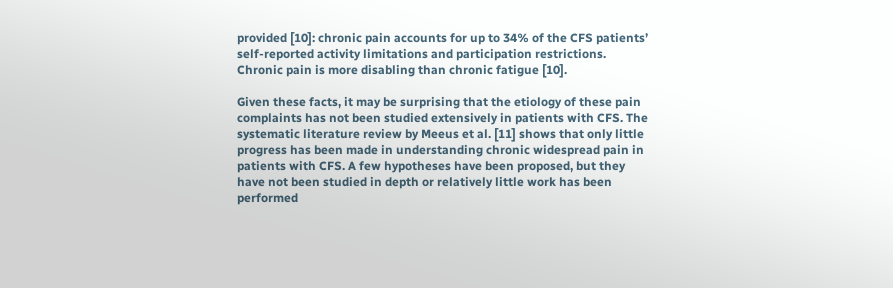provided [10]: chronic pain accounts for up to 34% of the CFS patients’ self-reported activity limitations and participation restrictions. Chronic pain is more disabling than chronic fatigue [10].

Given these facts, it may be surprising that the etiology of these pain complaints has not been studied extensively in patients with CFS. The systematic literature review by Meeus et al. [11] shows that only little progress has been made in understanding chronic widespread pain in patients with CFS. A few hypotheses have been proposed, but they have not been studied in depth or relatively little work has been performed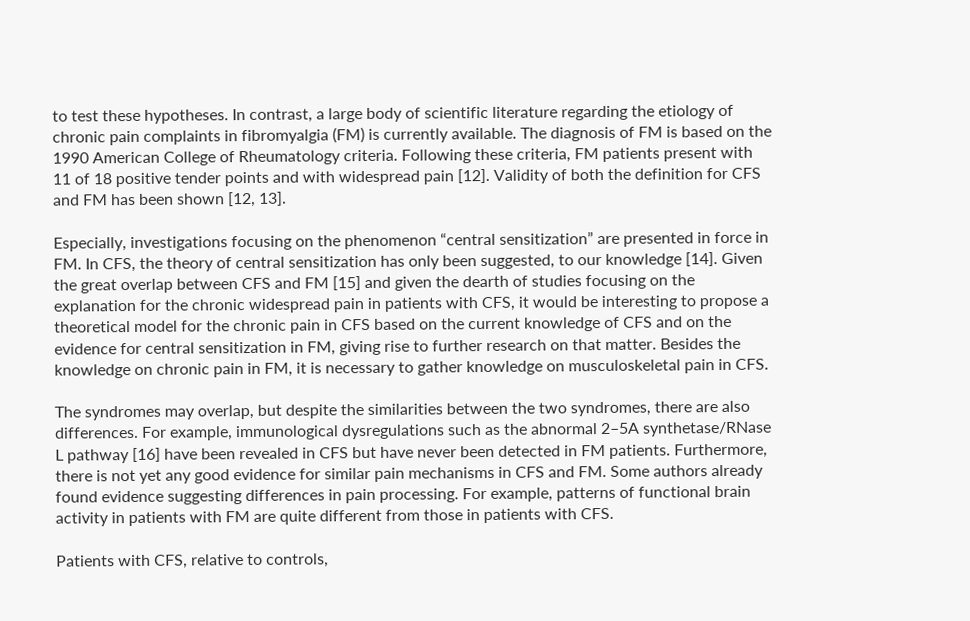to test these hypotheses. In contrast, a large body of scientific literature regarding the etiology of chronic pain complaints in fibromyalgia (FM) is currently available. The diagnosis of FM is based on the 1990 American College of Rheumatology criteria. Following these criteria, FM patients present with 11 of 18 positive tender points and with widespread pain [12]. Validity of both the definition for CFS and FM has been shown [12, 13].

Especially, investigations focusing on the phenomenon “central sensitization” are presented in force in FM. In CFS, the theory of central sensitization has only been suggested, to our knowledge [14]. Given the great overlap between CFS and FM [15] and given the dearth of studies focusing on the explanation for the chronic widespread pain in patients with CFS, it would be interesting to propose a theoretical model for the chronic pain in CFS based on the current knowledge of CFS and on the evidence for central sensitization in FM, giving rise to further research on that matter. Besides the knowledge on chronic pain in FM, it is necessary to gather knowledge on musculoskeletal pain in CFS.

The syndromes may overlap, but despite the similarities between the two syndromes, there are also differences. For example, immunological dysregulations such as the abnormal 2–5A synthetase/RNase L pathway [16] have been revealed in CFS but have never been detected in FM patients. Furthermore, there is not yet any good evidence for similar pain mechanisms in CFS and FM. Some authors already found evidence suggesting differences in pain processing. For example, patterns of functional brain activity in patients with FM are quite different from those in patients with CFS.

Patients with CFS, relative to controls,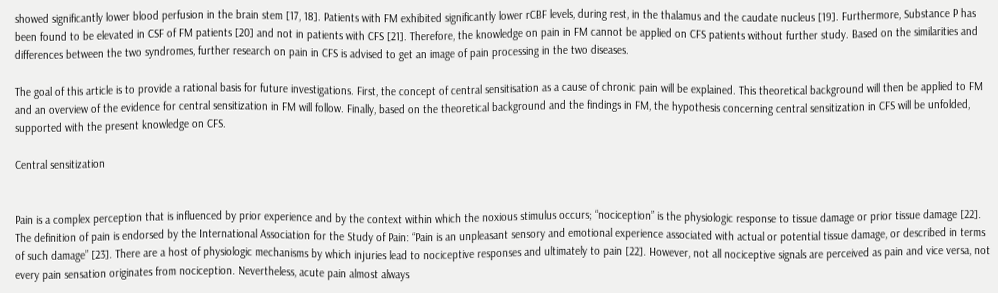showed significantly lower blood perfusion in the brain stem [17, 18]. Patients with FM exhibited significantly lower rCBF levels, during rest, in the thalamus and the caudate nucleus [19]. Furthermore, Substance P has been found to be elevated in CSF of FM patients [20] and not in patients with CFS [21]. Therefore, the knowledge on pain in FM cannot be applied on CFS patients without further study. Based on the similarities and differences between the two syndromes, further research on pain in CFS is advised to get an image of pain processing in the two diseases.

The goal of this article is to provide a rational basis for future investigations. First, the concept of central sensitisation as a cause of chronic pain will be explained. This theoretical background will then be applied to FM and an overview of the evidence for central sensitization in FM will follow. Finally, based on the theoretical background and the findings in FM, the hypothesis concerning central sensitization in CFS will be unfolded, supported with the present knowledge on CFS.

Central sensitization


Pain is a complex perception that is influenced by prior experience and by the context within which the noxious stimulus occurs; “nociception” is the physiologic response to tissue damage or prior tissue damage [22]. The definition of pain is endorsed by the International Association for the Study of Pain: “Pain is an unpleasant sensory and emotional experience associated with actual or potential tissue damage, or described in terms of such damage” [23]. There are a host of physiologic mechanisms by which injuries lead to nociceptive responses and ultimately to pain [22]. However, not all nociceptive signals are perceived as pain and vice versa, not every pain sensation originates from nociception. Nevertheless, acute pain almost always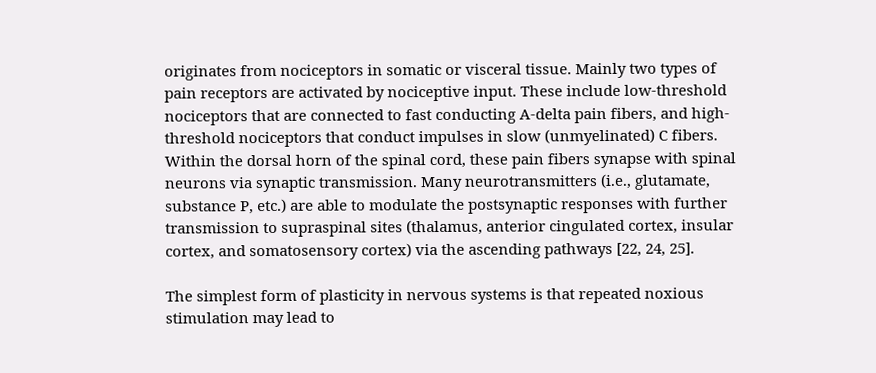originates from nociceptors in somatic or visceral tissue. Mainly two types of pain receptors are activated by nociceptive input. These include low-threshold nociceptors that are connected to fast conducting A-delta pain fibers, and high-threshold nociceptors that conduct impulses in slow (unmyelinated) C fibers. Within the dorsal horn of the spinal cord, these pain fibers synapse with spinal neurons via synaptic transmission. Many neurotransmitters (i.e., glutamate, substance P, etc.) are able to modulate the postsynaptic responses with further transmission to supraspinal sites (thalamus, anterior cingulated cortex, insular cortex, and somatosensory cortex) via the ascending pathways [22, 24, 25].

The simplest form of plasticity in nervous systems is that repeated noxious stimulation may lead to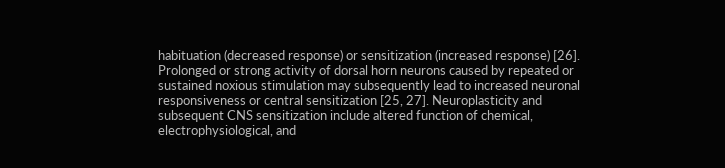habituation (decreased response) or sensitization (increased response) [26]. Prolonged or strong activity of dorsal horn neurons caused by repeated or sustained noxious stimulation may subsequently lead to increased neuronal responsiveness or central sensitization [25, 27]. Neuroplasticity and subsequent CNS sensitization include altered function of chemical, electrophysiological, and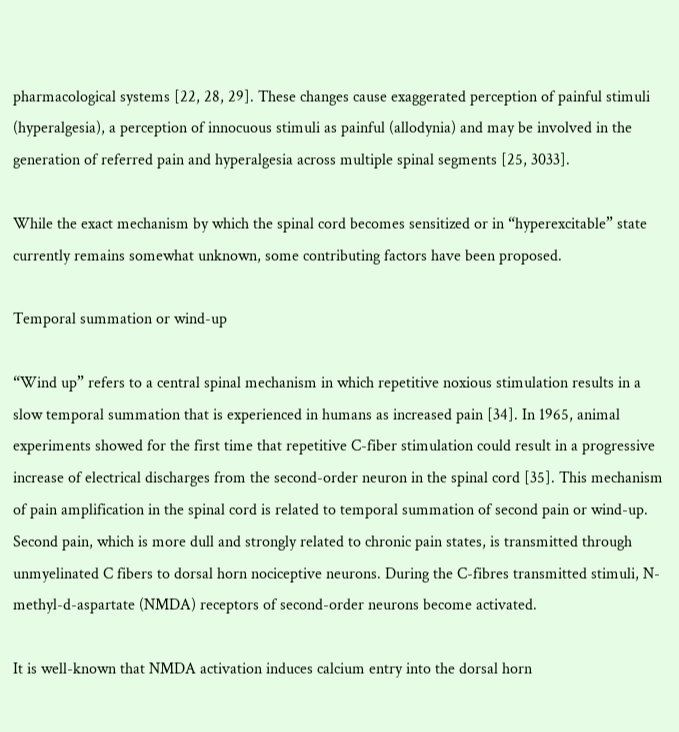pharmacological systems [22, 28, 29]. These changes cause exaggerated perception of painful stimuli (hyperalgesia), a perception of innocuous stimuli as painful (allodynia) and may be involved in the generation of referred pain and hyperalgesia across multiple spinal segments [25, 3033].

While the exact mechanism by which the spinal cord becomes sensitized or in “hyperexcitable” state currently remains somewhat unknown, some contributing factors have been proposed.

Temporal summation or wind-up

“Wind up” refers to a central spinal mechanism in which repetitive noxious stimulation results in a slow temporal summation that is experienced in humans as increased pain [34]. In 1965, animal experiments showed for the first time that repetitive C-fiber stimulation could result in a progressive increase of electrical discharges from the second-order neuron in the spinal cord [35]. This mechanism of pain amplification in the spinal cord is related to temporal summation of second pain or wind-up. Second pain, which is more dull and strongly related to chronic pain states, is transmitted through unmyelinated C fibers to dorsal horn nociceptive neurons. During the C-fibres transmitted stimuli, N-methyl-d-aspartate (NMDA) receptors of second-order neurons become activated.

It is well-known that NMDA activation induces calcium entry into the dorsal horn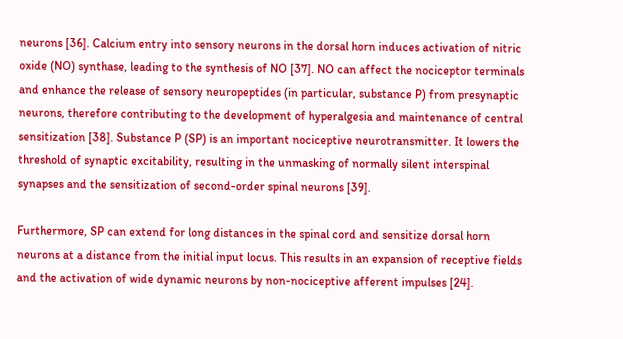neurons [36]. Calcium entry into sensory neurons in the dorsal horn induces activation of nitric oxide (NO) synthase, leading to the synthesis of NO [37]. NO can affect the nociceptor terminals and enhance the release of sensory neuropeptides (in particular, substance P) from presynaptic neurons, therefore contributing to the development of hyperalgesia and maintenance of central sensitization [38]. Substance P (SP) is an important nociceptive neurotransmitter. It lowers the threshold of synaptic excitability, resulting in the unmasking of normally silent interspinal synapses and the sensitization of second-order spinal neurons [39].

Furthermore, SP can extend for long distances in the spinal cord and sensitize dorsal horn neurons at a distance from the initial input locus. This results in an expansion of receptive fields and the activation of wide dynamic neurons by non-nociceptive afferent impulses [24].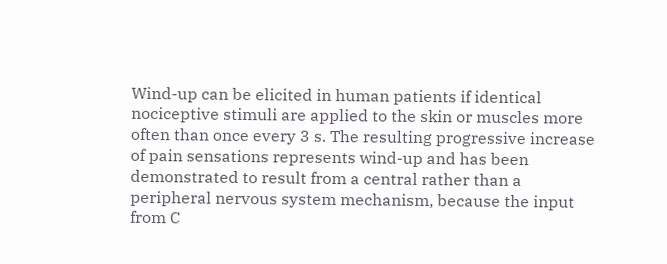Wind-up can be elicited in human patients if identical nociceptive stimuli are applied to the skin or muscles more often than once every 3 s. The resulting progressive increase of pain sensations represents wind-up and has been demonstrated to result from a central rather than a peripheral nervous system mechanism, because the input from C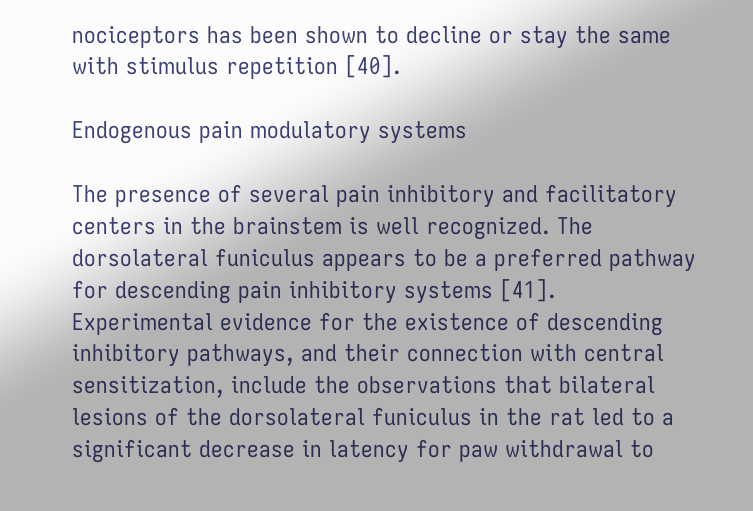nociceptors has been shown to decline or stay the same with stimulus repetition [40].

Endogenous pain modulatory systems

The presence of several pain inhibitory and facilitatory centers in the brainstem is well recognized. The dorsolateral funiculus appears to be a preferred pathway for descending pain inhibitory systems [41]. Experimental evidence for the existence of descending inhibitory pathways, and their connection with central sensitization, include the observations that bilateral lesions of the dorsolateral funiculus in the rat led to a significant decrease in latency for paw withdrawal to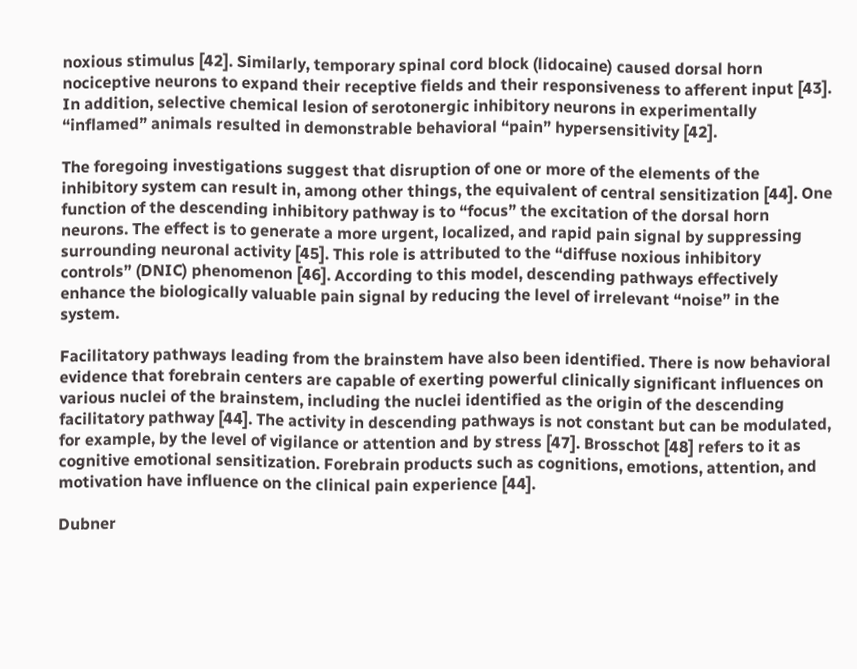noxious stimulus [42]. Similarly, temporary spinal cord block (lidocaine) caused dorsal horn nociceptive neurons to expand their receptive fields and their responsiveness to afferent input [43]. In addition, selective chemical lesion of serotonergic inhibitory neurons in experimentally “inflamed” animals resulted in demonstrable behavioral “pain” hypersensitivity [42].

The foregoing investigations suggest that disruption of one or more of the elements of the inhibitory system can result in, among other things, the equivalent of central sensitization [44]. One function of the descending inhibitory pathway is to “focus” the excitation of the dorsal horn neurons. The effect is to generate a more urgent, localized, and rapid pain signal by suppressing surrounding neuronal activity [45]. This role is attributed to the “diffuse noxious inhibitory controls” (DNIC) phenomenon [46]. According to this model, descending pathways effectively enhance the biologically valuable pain signal by reducing the level of irrelevant “noise” in the system.

Facilitatory pathways leading from the brainstem have also been identified. There is now behavioral evidence that forebrain centers are capable of exerting powerful clinically significant influences on various nuclei of the brainstem, including the nuclei identified as the origin of the descending facilitatory pathway [44]. The activity in descending pathways is not constant but can be modulated, for example, by the level of vigilance or attention and by stress [47]. Brosschot [48] refers to it as cognitive emotional sensitization. Forebrain products such as cognitions, emotions, attention, and motivation have influence on the clinical pain experience [44].

Dubner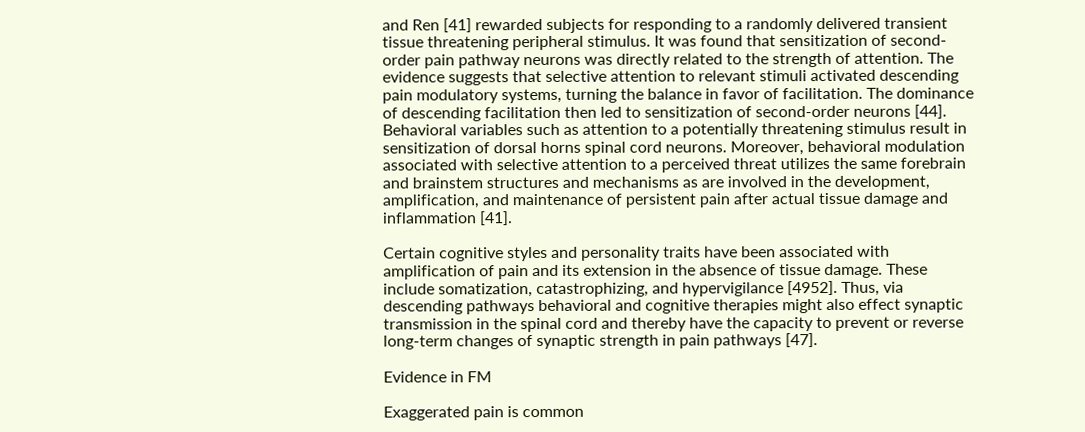and Ren [41] rewarded subjects for responding to a randomly delivered transient tissue threatening peripheral stimulus. It was found that sensitization of second-order pain pathway neurons was directly related to the strength of attention. The evidence suggests that selective attention to relevant stimuli activated descending pain modulatory systems, turning the balance in favor of facilitation. The dominance of descending facilitation then led to sensitization of second-order neurons [44]. Behavioral variables such as attention to a potentially threatening stimulus result in sensitization of dorsal horns spinal cord neurons. Moreover, behavioral modulation associated with selective attention to a perceived threat utilizes the same forebrain and brainstem structures and mechanisms as are involved in the development, amplification, and maintenance of persistent pain after actual tissue damage and inflammation [41].

Certain cognitive styles and personality traits have been associated with amplification of pain and its extension in the absence of tissue damage. These include somatization, catastrophizing, and hypervigilance [4952]. Thus, via descending pathways behavioral and cognitive therapies might also effect synaptic transmission in the spinal cord and thereby have the capacity to prevent or reverse long-term changes of synaptic strength in pain pathways [47].

Evidence in FM

Exaggerated pain is common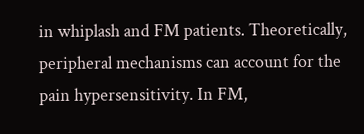in whiplash and FM patients. Theoretically, peripheral mechanisms can account for the pain hypersensitivity. In FM,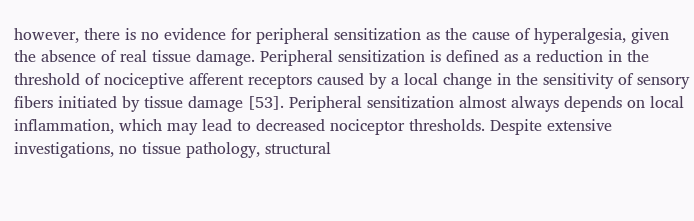however, there is no evidence for peripheral sensitization as the cause of hyperalgesia, given the absence of real tissue damage. Peripheral sensitization is defined as a reduction in the threshold of nociceptive afferent receptors caused by a local change in the sensitivity of sensory fibers initiated by tissue damage [53]. Peripheral sensitization almost always depends on local inflammation, which may lead to decreased nociceptor thresholds. Despite extensive investigations, no tissue pathology, structural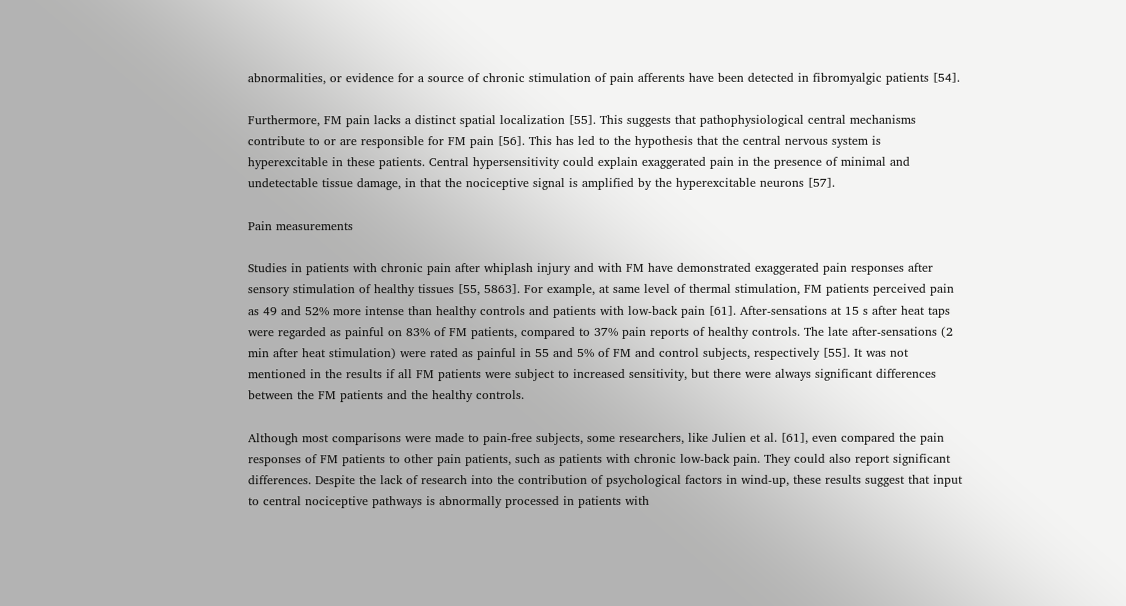abnormalities, or evidence for a source of chronic stimulation of pain afferents have been detected in fibromyalgic patients [54].

Furthermore, FM pain lacks a distinct spatial localization [55]. This suggests that pathophysiological central mechanisms contribute to or are responsible for FM pain [56]. This has led to the hypothesis that the central nervous system is hyperexcitable in these patients. Central hypersensitivity could explain exaggerated pain in the presence of minimal and undetectable tissue damage, in that the nociceptive signal is amplified by the hyperexcitable neurons [57].

Pain measurements

Studies in patients with chronic pain after whiplash injury and with FM have demonstrated exaggerated pain responses after sensory stimulation of healthy tissues [55, 5863]. For example, at same level of thermal stimulation, FM patients perceived pain as 49 and 52% more intense than healthy controls and patients with low-back pain [61]. After-sensations at 15 s after heat taps were regarded as painful on 83% of FM patients, compared to 37% pain reports of healthy controls. The late after-sensations (2 min after heat stimulation) were rated as painful in 55 and 5% of FM and control subjects, respectively [55]. It was not mentioned in the results if all FM patients were subject to increased sensitivity, but there were always significant differences between the FM patients and the healthy controls.

Although most comparisons were made to pain-free subjects, some researchers, like Julien et al. [61], even compared the pain responses of FM patients to other pain patients, such as patients with chronic low-back pain. They could also report significant differences. Despite the lack of research into the contribution of psychological factors in wind-up, these results suggest that input to central nociceptive pathways is abnormally processed in patients with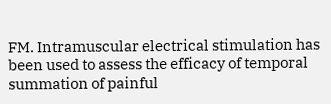FM. Intramuscular electrical stimulation has been used to assess the efficacy of temporal summation of painful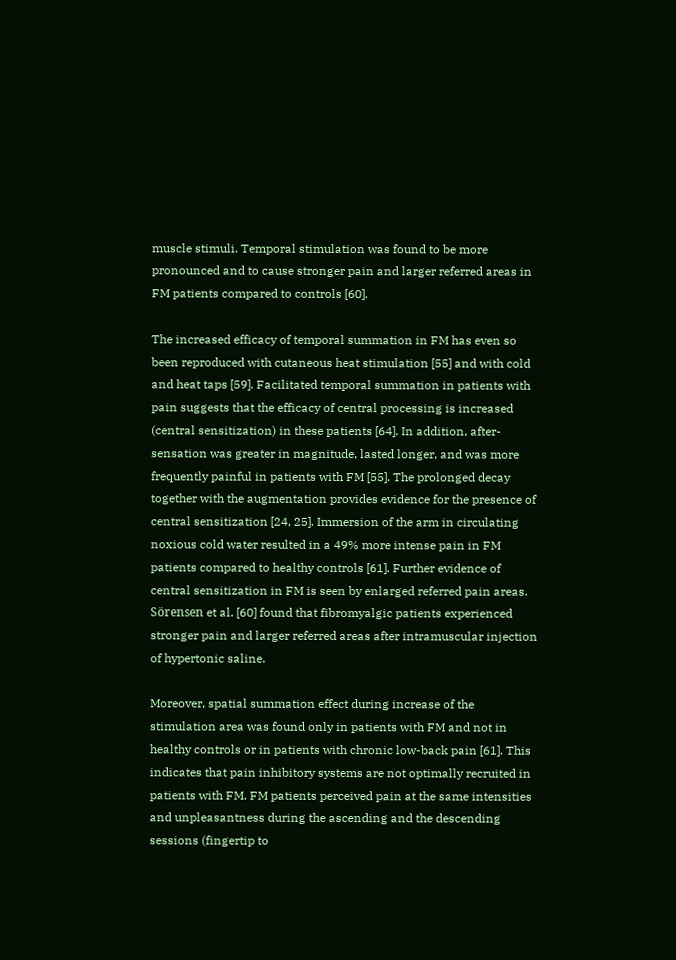muscle stimuli. Temporal stimulation was found to be more pronounced and to cause stronger pain and larger referred areas in FM patients compared to controls [60].

The increased efficacy of temporal summation in FM has even so been reproduced with cutaneous heat stimulation [55] and with cold and heat taps [59]. Facilitated temporal summation in patients with pain suggests that the efficacy of central processing is increased (central sensitization) in these patients [64]. In addition, after-sensation was greater in magnitude, lasted longer, and was more frequently painful in patients with FM [55]. The prolonged decay together with the augmentation provides evidence for the presence of central sensitization [24, 25]. Immersion of the arm in circulating noxious cold water resulted in a 49% more intense pain in FM patients compared to healthy controls [61]. Further evidence of central sensitization in FM is seen by enlarged referred pain areas. Sörensen et al. [60] found that fibromyalgic patients experienced stronger pain and larger referred areas after intramuscular injection of hypertonic saline.

Moreover, spatial summation effect during increase of the stimulation area was found only in patients with FM and not in healthy controls or in patients with chronic low-back pain [61]. This indicates that pain inhibitory systems are not optimally recruited in patients with FM. FM patients perceived pain at the same intensities and unpleasantness during the ascending and the descending sessions (fingertip to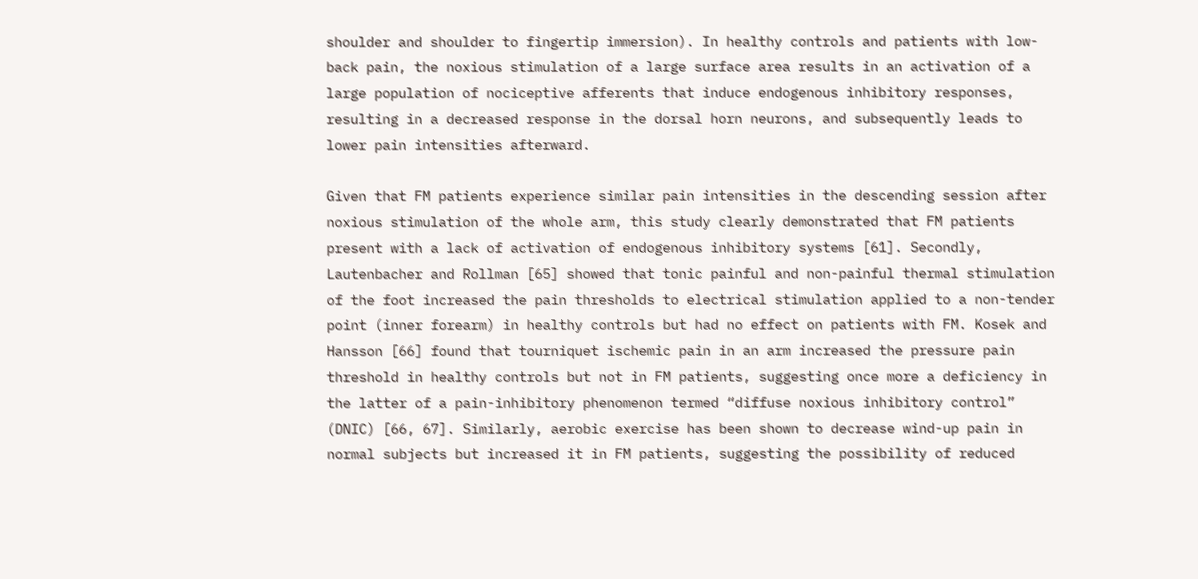shoulder and shoulder to fingertip immersion). In healthy controls and patients with low-back pain, the noxious stimulation of a large surface area results in an activation of a large population of nociceptive afferents that induce endogenous inhibitory responses, resulting in a decreased response in the dorsal horn neurons, and subsequently leads to lower pain intensities afterward.

Given that FM patients experience similar pain intensities in the descending session after noxious stimulation of the whole arm, this study clearly demonstrated that FM patients present with a lack of activation of endogenous inhibitory systems [61]. Secondly, Lautenbacher and Rollman [65] showed that tonic painful and non-painful thermal stimulation of the foot increased the pain thresholds to electrical stimulation applied to a non-tender point (inner forearm) in healthy controls but had no effect on patients with FM. Kosek and Hansson [66] found that tourniquet ischemic pain in an arm increased the pressure pain threshold in healthy controls but not in FM patients, suggesting once more a deficiency in the latter of a pain-inhibitory phenomenon termed “diffuse noxious inhibitory control” (DNIC) [66, 67]. Similarly, aerobic exercise has been shown to decrease wind-up pain in normal subjects but increased it in FM patients, suggesting the possibility of reduced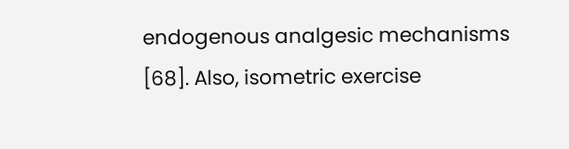endogenous analgesic mechanisms [68]. Also, isometric exercise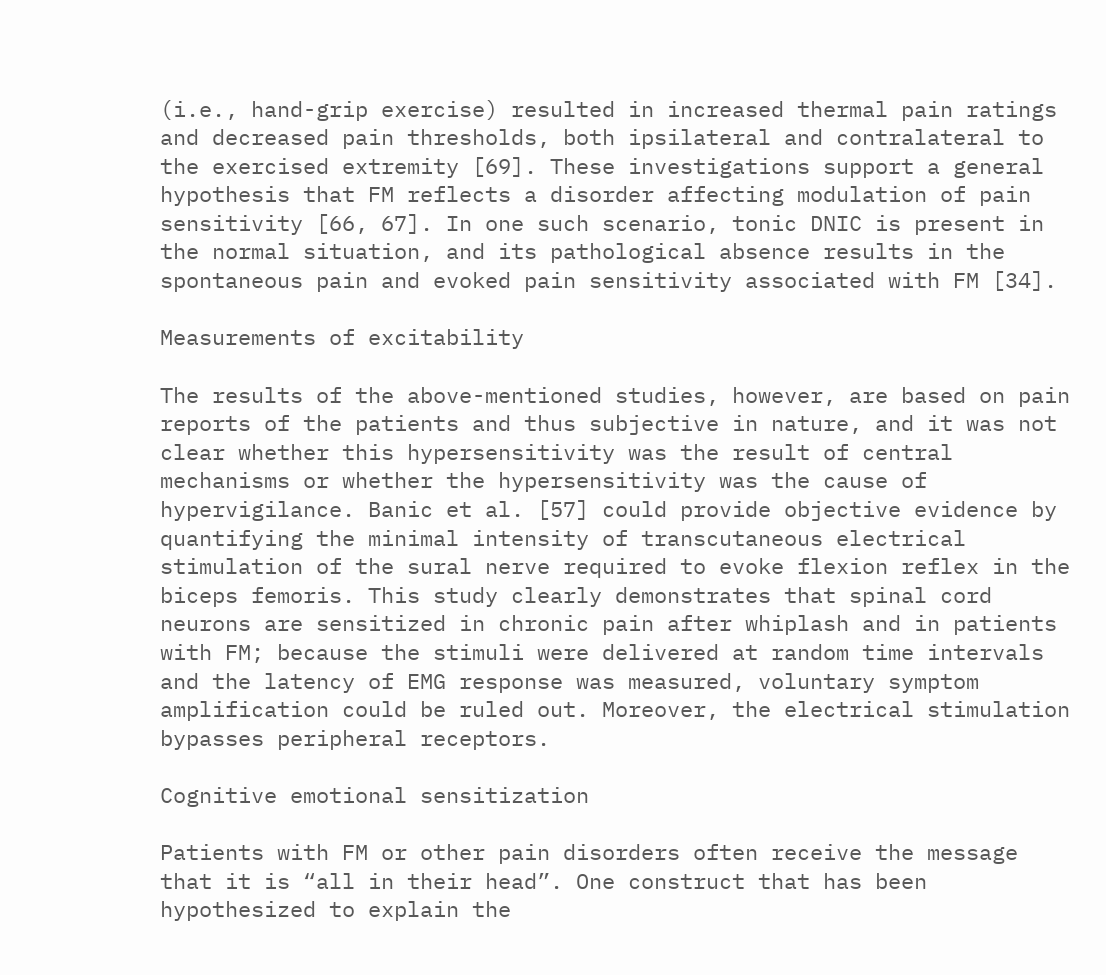(i.e., hand-grip exercise) resulted in increased thermal pain ratings and decreased pain thresholds, both ipsilateral and contralateral to the exercised extremity [69]. These investigations support a general hypothesis that FM reflects a disorder affecting modulation of pain sensitivity [66, 67]. In one such scenario, tonic DNIC is present in the normal situation, and its pathological absence results in the spontaneous pain and evoked pain sensitivity associated with FM [34].

Measurements of excitability

The results of the above-mentioned studies, however, are based on pain reports of the patients and thus subjective in nature, and it was not clear whether this hypersensitivity was the result of central mechanisms or whether the hypersensitivity was the cause of hypervigilance. Banic et al. [57] could provide objective evidence by quantifying the minimal intensity of transcutaneous electrical stimulation of the sural nerve required to evoke flexion reflex in the biceps femoris. This study clearly demonstrates that spinal cord neurons are sensitized in chronic pain after whiplash and in patients with FM; because the stimuli were delivered at random time intervals and the latency of EMG response was measured, voluntary symptom amplification could be ruled out. Moreover, the electrical stimulation bypasses peripheral receptors.

Cognitive emotional sensitization

Patients with FM or other pain disorders often receive the message that it is “all in their head”. One construct that has been hypothesized to explain the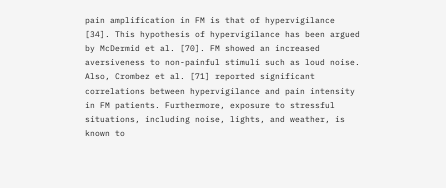pain amplification in FM is that of hypervigilance [34]. This hypothesis of hypervigilance has been argued by McDermid et al. [70]. FM showed an increased aversiveness to non-painful stimuli such as loud noise. Also, Crombez et al. [71] reported significant correlations between hypervigilance and pain intensity in FM patients. Furthermore, exposure to stressful situations, including noise, lights, and weather, is known to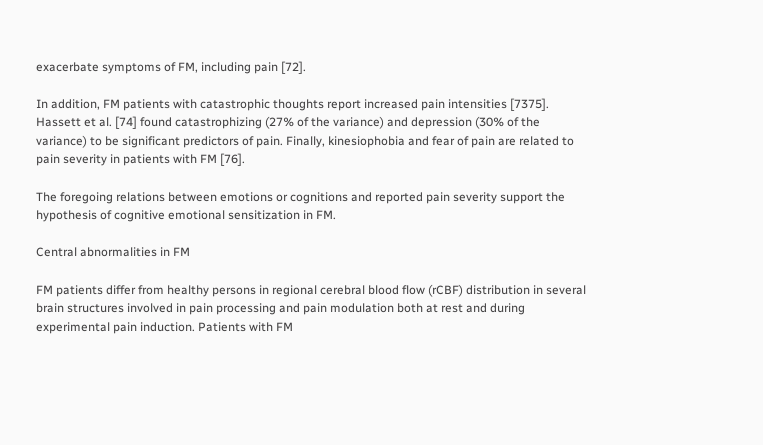exacerbate symptoms of FM, including pain [72].

In addition, FM patients with catastrophic thoughts report increased pain intensities [7375]. Hassett et al. [74] found catastrophizing (27% of the variance) and depression (30% of the variance) to be significant predictors of pain. Finally, kinesiophobia and fear of pain are related to pain severity in patients with FM [76].

The foregoing relations between emotions or cognitions and reported pain severity support the hypothesis of cognitive emotional sensitization in FM.

Central abnormalities in FM

FM patients differ from healthy persons in regional cerebral blood flow (rCBF) distribution in several brain structures involved in pain processing and pain modulation both at rest and during experimental pain induction. Patients with FM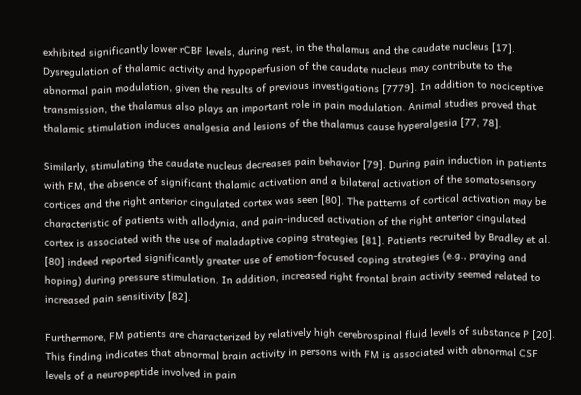exhibited significantly lower rCBF levels, during rest, in the thalamus and the caudate nucleus [17]. Dysregulation of thalamic activity and hypoperfusion of the caudate nucleus may contribute to the abnormal pain modulation, given the results of previous investigations [7779]. In addition to nociceptive transmission, the thalamus also plays an important role in pain modulation. Animal studies proved that thalamic stimulation induces analgesia and lesions of the thalamus cause hyperalgesia [77, 78].

Similarly, stimulating the caudate nucleus decreases pain behavior [79]. During pain induction in patients with FM, the absence of significant thalamic activation and a bilateral activation of the somatosensory cortices and the right anterior cingulated cortex was seen [80]. The patterns of cortical activation may be characteristic of patients with allodynia, and pain-induced activation of the right anterior cingulated cortex is associated with the use of maladaptive coping strategies [81]. Patients recruited by Bradley et al. [80] indeed reported significantly greater use of emotion-focused coping strategies (e.g., praying and hoping) during pressure stimulation. In addition, increased right frontal brain activity seemed related to increased pain sensitivity [82].

Furthermore, FM patients are characterized by relatively high cerebrospinal fluid levels of substance P [20]. This finding indicates that abnormal brain activity in persons with FM is associated with abnormal CSF levels of a neuropeptide involved in pain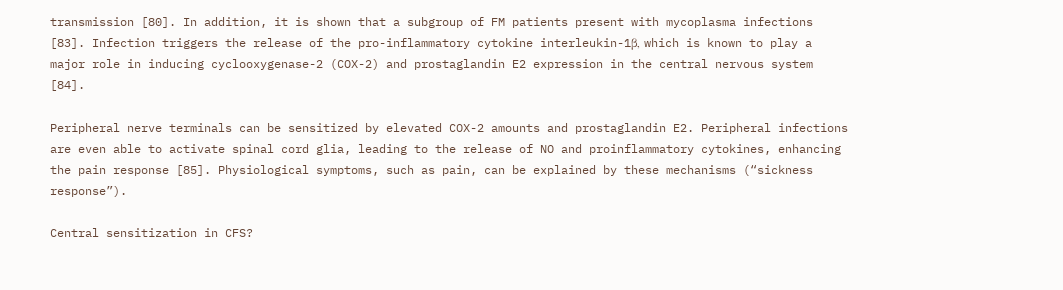transmission [80]. In addition, it is shown that a subgroup of FM patients present with mycoplasma infections [83]. Infection triggers the release of the pro-inflammatory cytokine interleukin-1β, which is known to play a major role in inducing cyclooxygenase-2 (COX-2) and prostaglandin E2 expression in the central nervous system [84].

Peripheral nerve terminals can be sensitized by elevated COX-2 amounts and prostaglandin E2. Peripheral infections are even able to activate spinal cord glia, leading to the release of NO and proinflammatory cytokines, enhancing the pain response [85]. Physiological symptoms, such as pain, can be explained by these mechanisms (“sickness response”).

Central sensitization in CFS?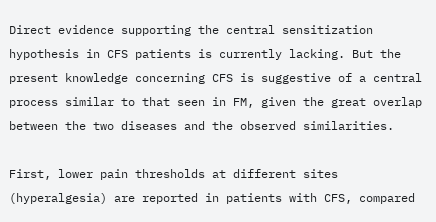Direct evidence supporting the central sensitization hypothesis in CFS patients is currently lacking. But the present knowledge concerning CFS is suggestive of a central process similar to that seen in FM, given the great overlap between the two diseases and the observed similarities.

First, lower pain thresholds at different sites (hyperalgesia) are reported in patients with CFS, compared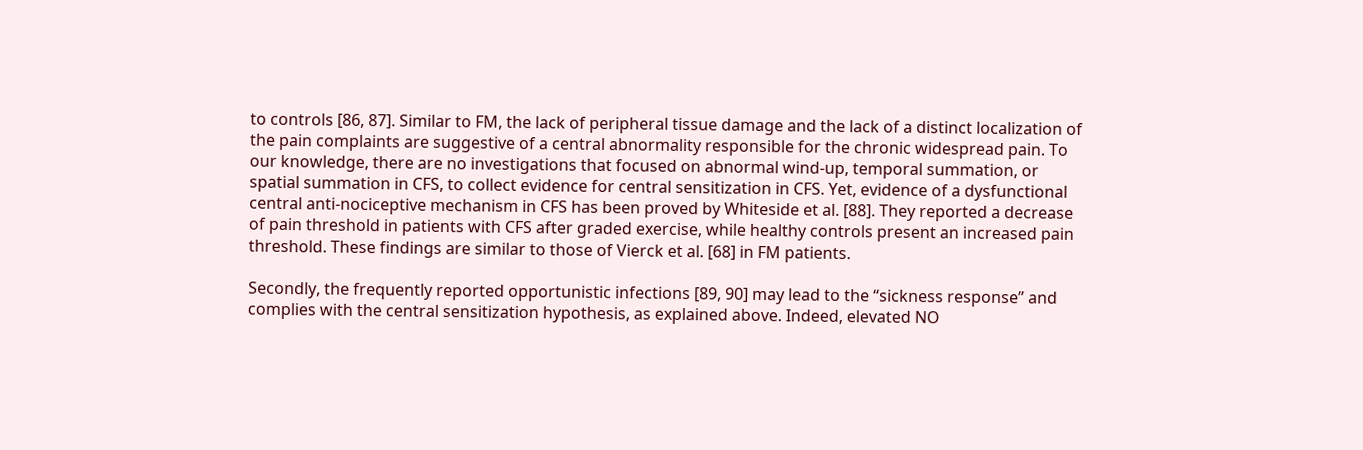to controls [86, 87]. Similar to FM, the lack of peripheral tissue damage and the lack of a distinct localization of the pain complaints are suggestive of a central abnormality responsible for the chronic widespread pain. To our knowledge, there are no investigations that focused on abnormal wind-up, temporal summation, or spatial summation in CFS, to collect evidence for central sensitization in CFS. Yet, evidence of a dysfunctional central anti-nociceptive mechanism in CFS has been proved by Whiteside et al. [88]. They reported a decrease of pain threshold in patients with CFS after graded exercise, while healthy controls present an increased pain threshold. These findings are similar to those of Vierck et al. [68] in FM patients.

Secondly, the frequently reported opportunistic infections [89, 90] may lead to the “sickness response” and complies with the central sensitization hypothesis, as explained above. Indeed, elevated NO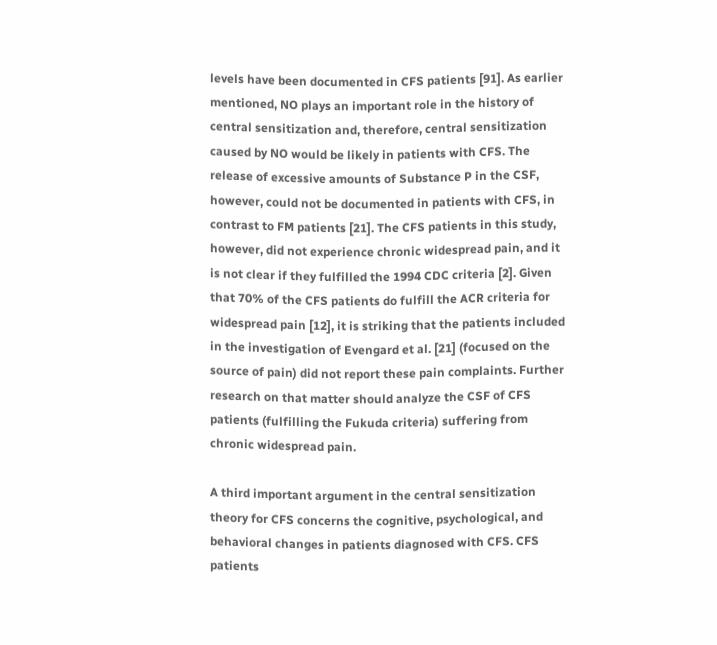levels have been documented in CFS patients [91]. As earlier mentioned, NO plays an important role in the history of central sensitization and, therefore, central sensitization caused by NO would be likely in patients with CFS. The release of excessive amounts of Substance P in the CSF, however, could not be documented in patients with CFS, in contrast to FM patients [21]. The CFS patients in this study, however, did not experience chronic widespread pain, and it is not clear if they fulfilled the 1994 CDC criteria [2]. Given that 70% of the CFS patients do fulfill the ACR criteria for widespread pain [12], it is striking that the patients included in the investigation of Evengard et al. [21] (focused on the source of pain) did not report these pain complaints. Further research on that matter should analyze the CSF of CFS patients (fulfilling the Fukuda criteria) suffering from chronic widespread pain.

A third important argument in the central sensitization theory for CFS concerns the cognitive, psychological, and behavioral changes in patients diagnosed with CFS. CFS patients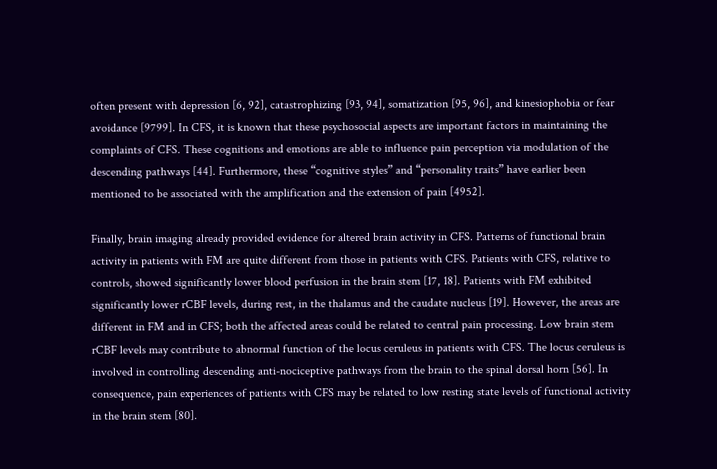often present with depression [6, 92], catastrophizing [93, 94], somatization [95, 96], and kinesiophobia or fear avoidance [9799]. In CFS, it is known that these psychosocial aspects are important factors in maintaining the complaints of CFS. These cognitions and emotions are able to influence pain perception via modulation of the descending pathways [44]. Furthermore, these “cognitive styles” and “personality traits” have earlier been mentioned to be associated with the amplification and the extension of pain [4952].

Finally, brain imaging already provided evidence for altered brain activity in CFS. Patterns of functional brain activity in patients with FM are quite different from those in patients with CFS. Patients with CFS, relative to controls, showed significantly lower blood perfusion in the brain stem [17, 18]. Patients with FM exhibited significantly lower rCBF levels, during rest, in the thalamus and the caudate nucleus [19]. However, the areas are different in FM and in CFS; both the affected areas could be related to central pain processing. Low brain stem rCBF levels may contribute to abnormal function of the locus ceruleus in patients with CFS. The locus ceruleus is involved in controlling descending anti-nociceptive pathways from the brain to the spinal dorsal horn [56]. In consequence, pain experiences of patients with CFS may be related to low resting state levels of functional activity in the brain stem [80].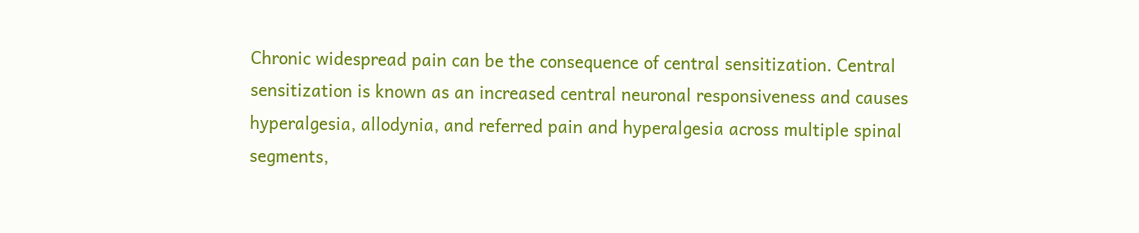Chronic widespread pain can be the consequence of central sensitization. Central sensitization is known as an increased central neuronal responsiveness and causes hyperalgesia, allodynia, and referred pain and hyperalgesia across multiple spinal segments,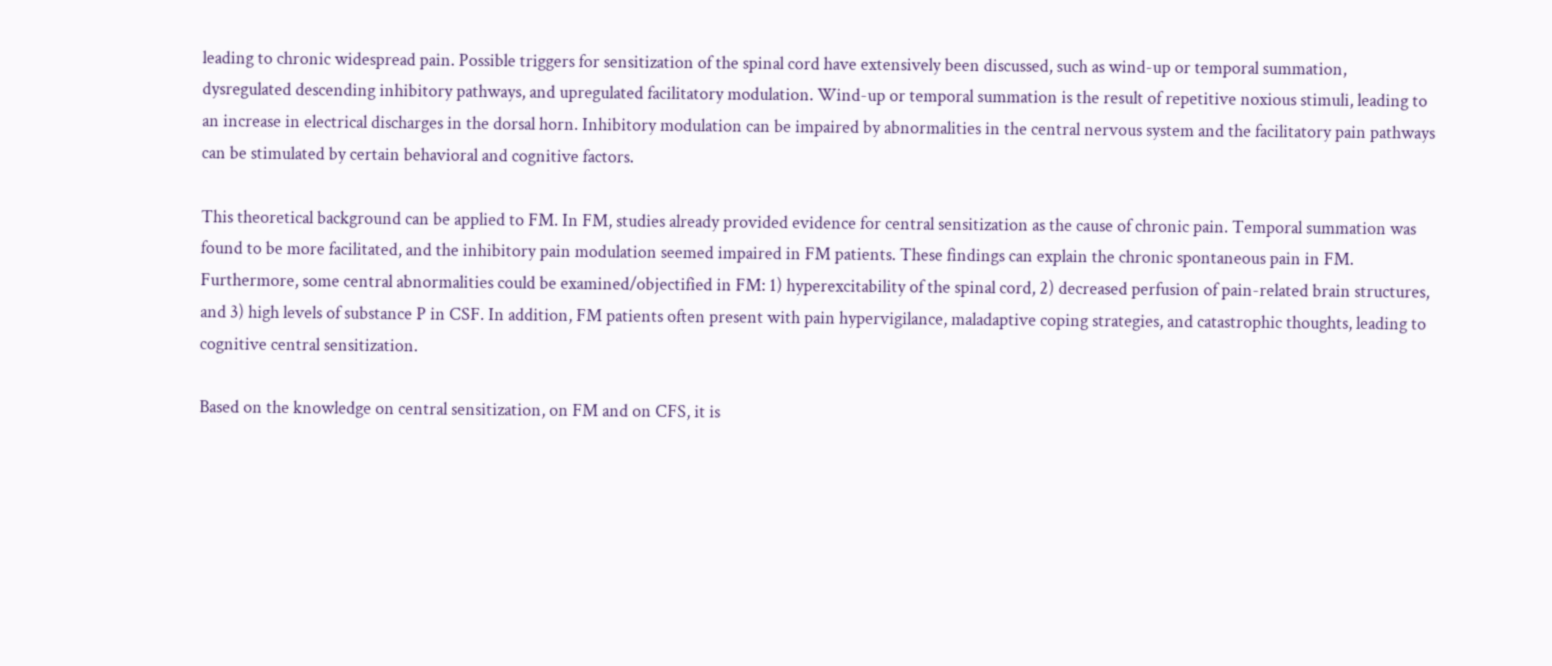leading to chronic widespread pain. Possible triggers for sensitization of the spinal cord have extensively been discussed, such as wind-up or temporal summation, dysregulated descending inhibitory pathways, and upregulated facilitatory modulation. Wind-up or temporal summation is the result of repetitive noxious stimuli, leading to an increase in electrical discharges in the dorsal horn. Inhibitory modulation can be impaired by abnormalities in the central nervous system and the facilitatory pain pathways can be stimulated by certain behavioral and cognitive factors.

This theoretical background can be applied to FM. In FM, studies already provided evidence for central sensitization as the cause of chronic pain. Temporal summation was found to be more facilitated, and the inhibitory pain modulation seemed impaired in FM patients. These findings can explain the chronic spontaneous pain in FM. Furthermore, some central abnormalities could be examined/objectified in FM: 1) hyperexcitability of the spinal cord, 2) decreased perfusion of pain-related brain structures, and 3) high levels of substance P in CSF. In addition, FM patients often present with pain hypervigilance, maladaptive coping strategies, and catastrophic thoughts, leading to cognitive central sensitization.

Based on the knowledge on central sensitization, on FM and on CFS, it is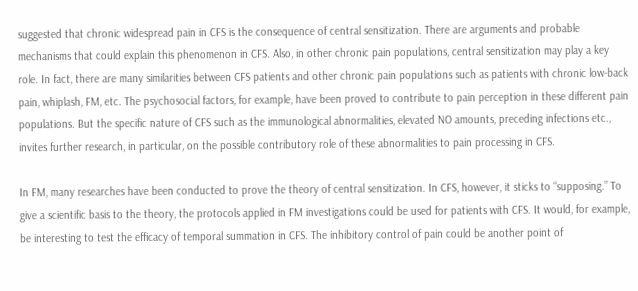suggested that chronic widespread pain in CFS is the consequence of central sensitization. There are arguments and probable mechanisms that could explain this phenomenon in CFS. Also, in other chronic pain populations, central sensitization may play a key role. In fact, there are many similarities between CFS patients and other chronic pain populations such as patients with chronic low-back pain, whiplash, FM, etc. The psychosocial factors, for example, have been proved to contribute to pain perception in these different pain populations. But the specific nature of CFS such as the immunological abnormalities, elevated NO amounts, preceding infections etc., invites further research, in particular, on the possible contributory role of these abnormalities to pain processing in CFS.

In FM, many researches have been conducted to prove the theory of central sensitization. In CFS, however, it sticks to “supposing.” To give a scientific basis to the theory, the protocols applied in FM investigations could be used for patients with CFS. It would, for example, be interesting to test the efficacy of temporal summation in CFS. The inhibitory control of pain could be another point of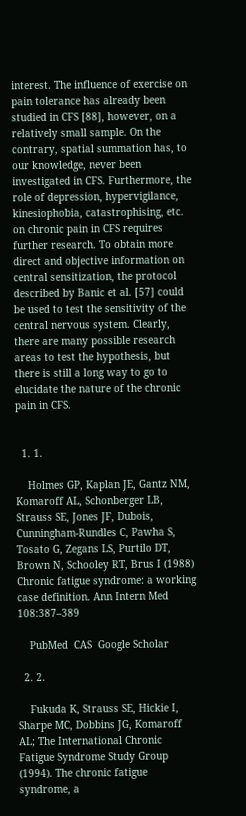interest. The influence of exercise on pain tolerance has already been studied in CFS [88], however, on a relatively small sample. On the contrary, spatial summation has, to our knowledge, never been investigated in CFS. Furthermore, the role of depression, hypervigilance, kinesiophobia, catastrophising, etc. on chronic pain in CFS requires further research. To obtain more direct and objective information on central sensitization, the protocol described by Banic et al. [57] could be used to test the sensitivity of the central nervous system. Clearly, there are many possible research areas to test the hypothesis, but there is still a long way to go to elucidate the nature of the chronic pain in CFS.


  1. 1.

    Holmes GP, Kaplan JE, Gantz NM, Komaroff AL, Schonberger LB, Strauss SE, Jones JF, Dubois, Cunningham-Rundles C, Pawha S, Tosato G, Zegans LS, Purtilo DT, Brown N, Schooley RT, Brus I (1988) Chronic fatigue syndrome: a working case definition. Ann Intern Med 108:387–389

    PubMed  CAS  Google Scholar

  2. 2.

    Fukuda K, Strauss SE, Hickie I, Sharpe MC, Dobbins JG, Komaroff AL; The International Chronic Fatigue Syndrome Study Group (1994). The chronic fatigue syndrome, a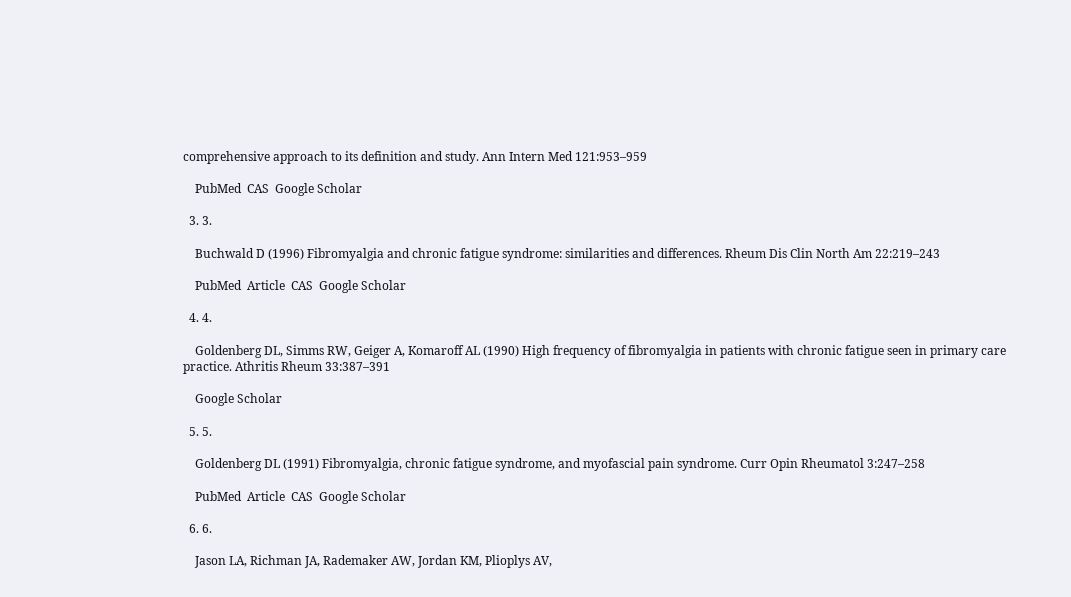comprehensive approach to its definition and study. Ann Intern Med 121:953–959

    PubMed  CAS  Google Scholar

  3. 3.

    Buchwald D (1996) Fibromyalgia and chronic fatigue syndrome: similarities and differences. Rheum Dis Clin North Am 22:219–243

    PubMed  Article  CAS  Google Scholar

  4. 4.

    Goldenberg DL, Simms RW, Geiger A, Komaroff AL (1990) High frequency of fibromyalgia in patients with chronic fatigue seen in primary care practice. Athritis Rheum 33:387–391

    Google Scholar

  5. 5.

    Goldenberg DL (1991) Fibromyalgia, chronic fatigue syndrome, and myofascial pain syndrome. Curr Opin Rheumatol 3:247–258

    PubMed  Article  CAS  Google Scholar

  6. 6.

    Jason LA, Richman JA, Rademaker AW, Jordan KM, Plioplys AV,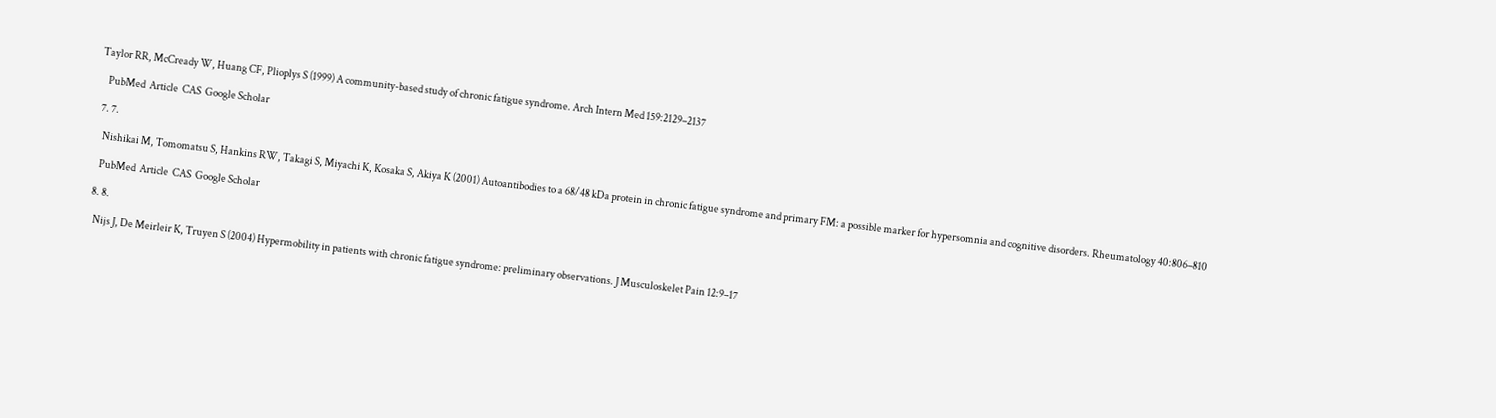Taylor RR, McCready W, Huang CF, Plioplys S (1999) A community-based study of chronic fatigue syndrome. Arch Intern Med 159:2129–2137

    PubMed  Article  CAS  Google Scholar

  7. 7.

    Nishikai M, Tomomatsu S, Hankins RW, Takagi S, Miyachi K, Kosaka S, Akiya K (2001) Autoantibodies to a 68/48 kDa protein in chronic fatigue syndrome and primary FM: a possible marker for hypersomnia and cognitive disorders. Rheumatology 40:806–810

    PubMed  Article  CAS  Google Scholar

  8. 8.

    Nijs J, De Meirleir K, Truyen S (2004) Hypermobility in patients with chronic fatigue syndrome: preliminary observations. J Musculoskelet Pain 12:9–17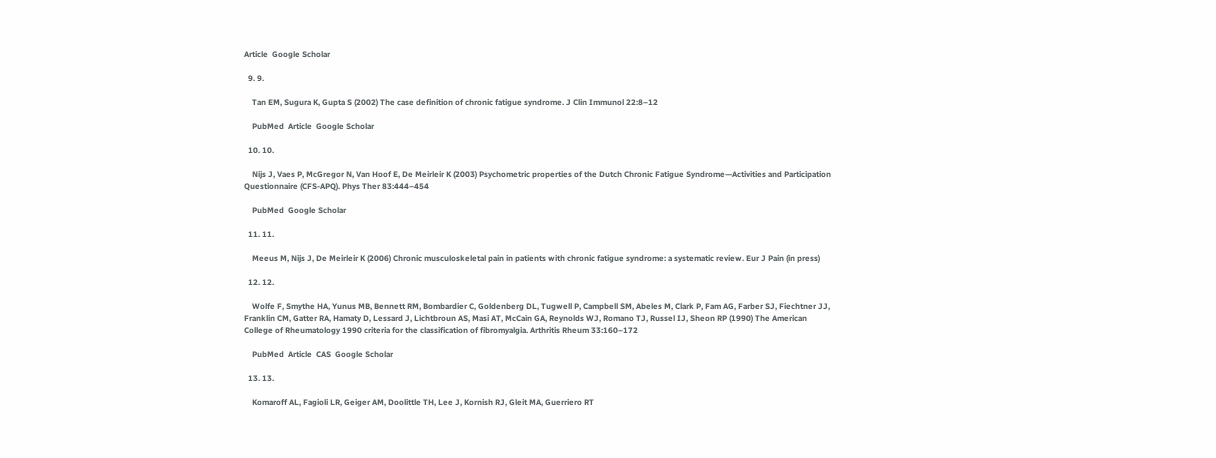Article  Google Scholar

  9. 9.

    Tan EM, Sugura K, Gupta S (2002) The case definition of chronic fatigue syndrome. J Clin Immunol 22:8–12

    PubMed  Article  Google Scholar

  10. 10.

    Nijs J, Vaes P, McGregor N, Van Hoof E, De Meirleir K (2003) Psychometric properties of the Dutch Chronic Fatigue Syndrome—Activities and Participation Questionnaire (CFS-APQ). Phys Ther 83:444–454

    PubMed  Google Scholar

  11. 11.

    Meeus M, Nijs J, De Meirleir K (2006) Chronic musculoskeletal pain in patients with chronic fatigue syndrome: a systematic review. Eur J Pain (in press)

  12. 12.

    Wolfe F, Smythe HA, Yunus MB, Bennett RM, Bombardier C, Goldenberg DL, Tugwell P, Campbell SM, Abeles M, Clark P, Fam AG, Farber SJ, Fiechtner JJ, Franklin CM, Gatter RA, Hamaty D, Lessard J, Lichtbroun AS, Masi AT, McCain GA, Reynolds WJ, Romano TJ, Russel IJ, Sheon RP (1990) The American College of Rheumatology 1990 criteria for the classification of fibromyalgia. Arthritis Rheum 33:160–172

    PubMed  Article  CAS  Google Scholar

  13. 13.

    Komaroff AL, Fagioli LR, Geiger AM, Doolittle TH, Lee J, Kornish RJ, Gleit MA, Guerriero RT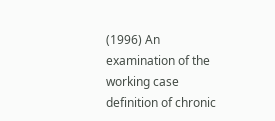(1996) An examination of the working case definition of chronic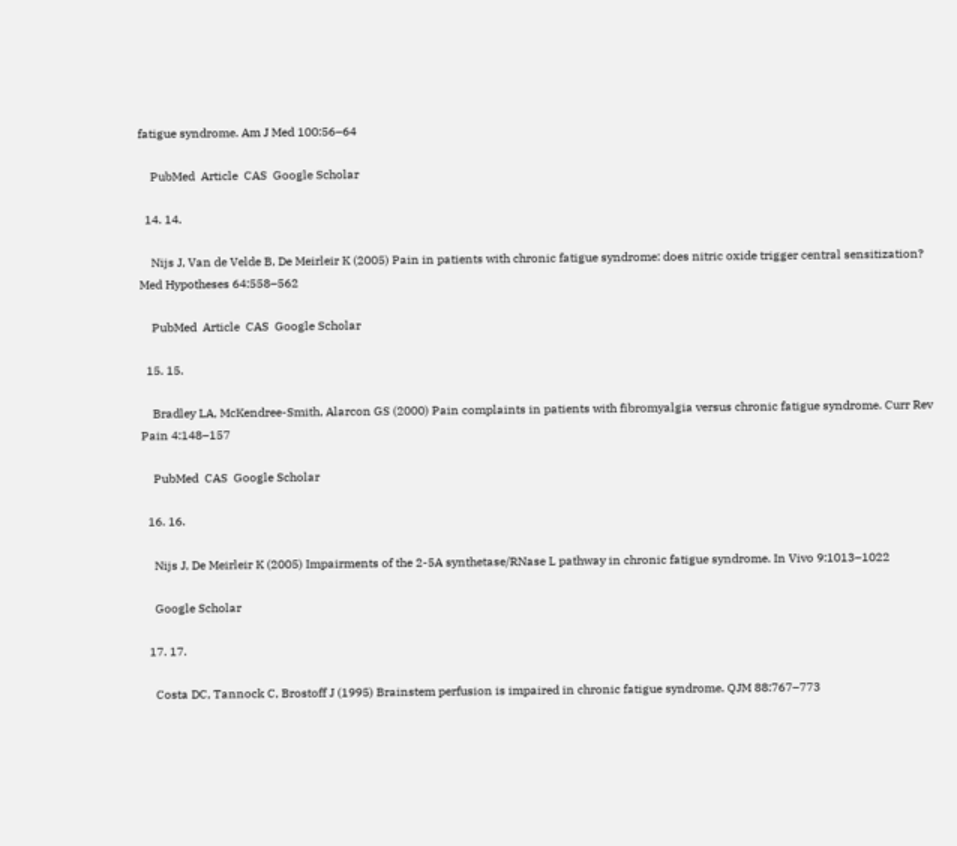fatigue syndrome. Am J Med 100:56–64

    PubMed  Article  CAS  Google Scholar

  14. 14.

    Nijs J, Van de Velde B, De Meirleir K (2005) Pain in patients with chronic fatigue syndrome: does nitric oxide trigger central sensitization? Med Hypotheses 64:558–562

    PubMed  Article  CAS  Google Scholar

  15. 15.

    Bradley LA, McKendree-Smith, Alarcon GS (2000) Pain complaints in patients with fibromyalgia versus chronic fatigue syndrome. Curr Rev Pain 4:148–157

    PubMed  CAS  Google Scholar

  16. 16.

    Nijs J, De Meirleir K (2005) Impairments of the 2-5A synthetase/RNase L pathway in chronic fatigue syndrome. In Vivo 9:1013–1022

    Google Scholar

  17. 17.

    Costa DC, Tannock C, Brostoff J (1995) Brainstem perfusion is impaired in chronic fatigue syndrome. QJM 88:767–773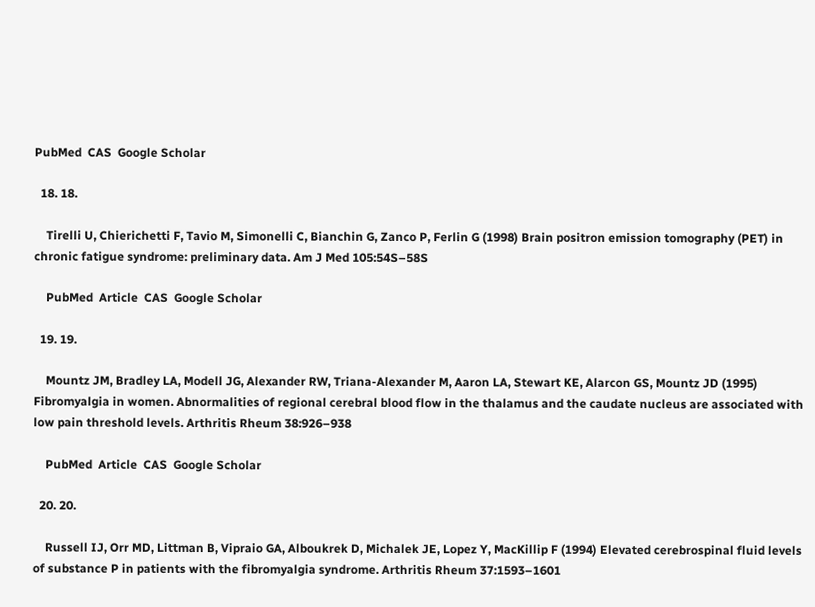PubMed  CAS  Google Scholar

  18. 18.

    Tirelli U, Chierichetti F, Tavio M, Simonelli C, Bianchin G, Zanco P, Ferlin G (1998) Brain positron emission tomography (PET) in chronic fatigue syndrome: preliminary data. Am J Med 105:54S–58S

    PubMed  Article  CAS  Google Scholar

  19. 19.

    Mountz JM, Bradley LA, Modell JG, Alexander RW, Triana-Alexander M, Aaron LA, Stewart KE, Alarcon GS, Mountz JD (1995) Fibromyalgia in women. Abnormalities of regional cerebral blood flow in the thalamus and the caudate nucleus are associated with low pain threshold levels. Arthritis Rheum 38:926–938

    PubMed  Article  CAS  Google Scholar

  20. 20.

    Russell IJ, Orr MD, Littman B, Vipraio GA, Alboukrek D, Michalek JE, Lopez Y, MacKillip F (1994) Elevated cerebrospinal fluid levels of substance P in patients with the fibromyalgia syndrome. Arthritis Rheum 37:1593–1601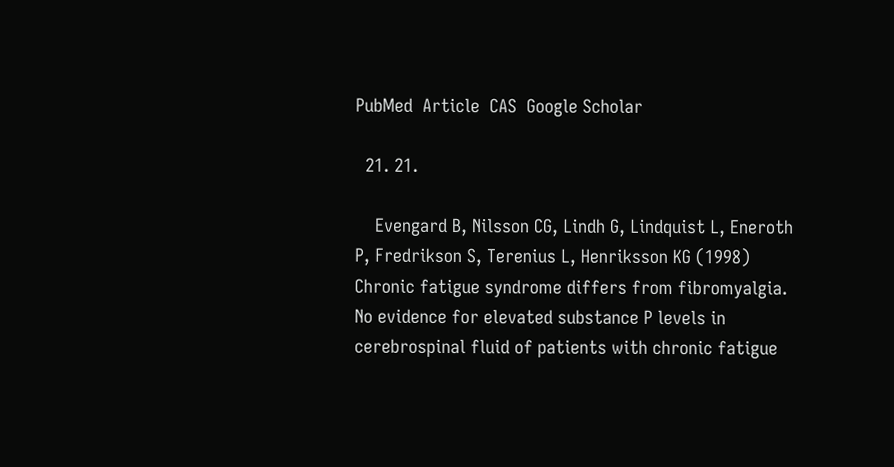PubMed  Article  CAS  Google Scholar

  21. 21.

    Evengard B, Nilsson CG, Lindh G, Lindquist L, Eneroth P, Fredrikson S, Terenius L, Henriksson KG (1998) Chronic fatigue syndrome differs from fibromyalgia. No evidence for elevated substance P levels in cerebrospinal fluid of patients with chronic fatigue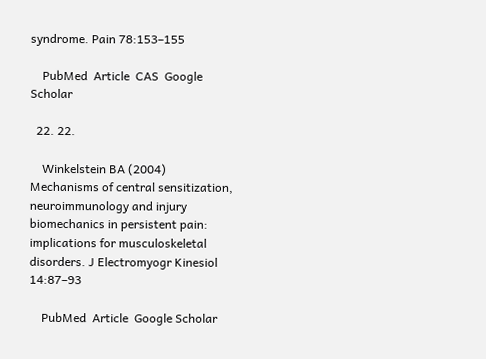syndrome. Pain 78:153–155

    PubMed  Article  CAS  Google Scholar

  22. 22.

    Winkelstein BA (2004) Mechanisms of central sensitization, neuroimmunology and injury biomechanics in persistent pain: implications for musculoskeletal disorders. J Electromyogr Kinesiol 14:87–93

    PubMed  Article  Google Scholar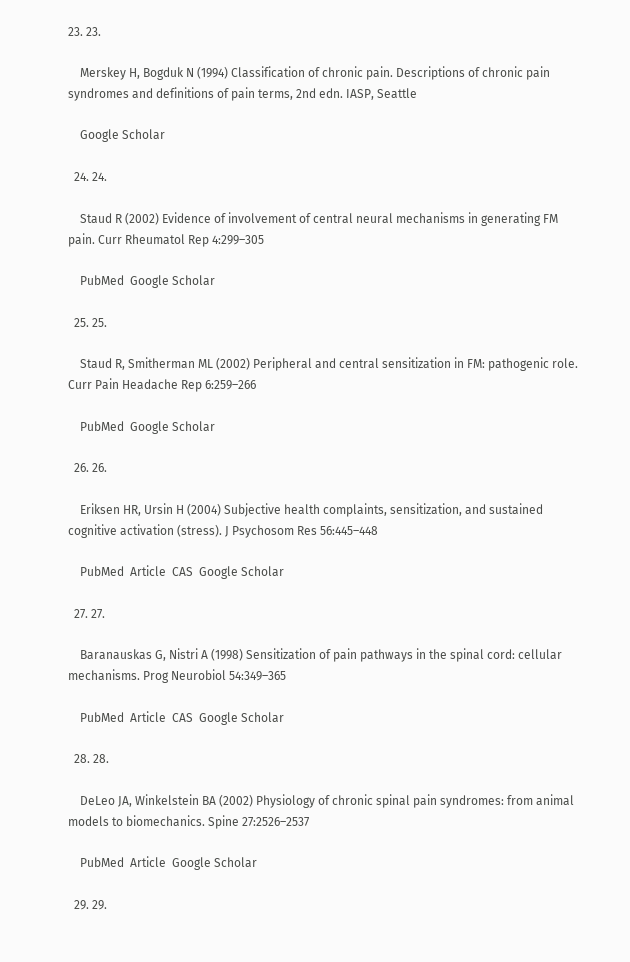23. 23.

    Merskey H, Bogduk N (1994) Classification of chronic pain. Descriptions of chronic pain syndromes and definitions of pain terms, 2nd edn. IASP, Seattle

    Google Scholar

  24. 24.

    Staud R (2002) Evidence of involvement of central neural mechanisms in generating FM pain. Curr Rheumatol Rep 4:299–305

    PubMed  Google Scholar

  25. 25.

    Staud R, Smitherman ML (2002) Peripheral and central sensitization in FM: pathogenic role. Curr Pain Headache Rep 6:259–266

    PubMed  Google Scholar

  26. 26.

    Eriksen HR, Ursin H (2004) Subjective health complaints, sensitization, and sustained cognitive activation (stress). J Psychosom Res 56:445–448

    PubMed  Article  CAS  Google Scholar

  27. 27.

    Baranauskas G, Nistri A (1998) Sensitization of pain pathways in the spinal cord: cellular mechanisms. Prog Neurobiol 54:349–365

    PubMed  Article  CAS  Google Scholar

  28. 28.

    DeLeo JA, Winkelstein BA (2002) Physiology of chronic spinal pain syndromes: from animal models to biomechanics. Spine 27:2526–2537

    PubMed  Article  Google Scholar

  29. 29.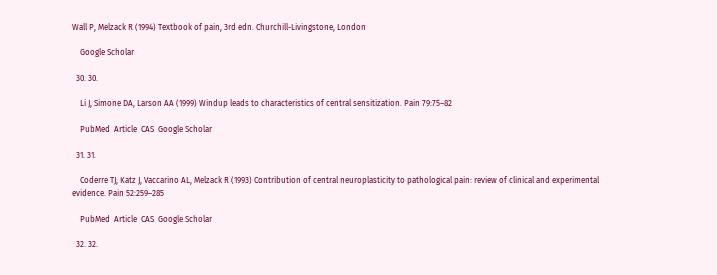Wall P, Melzack R (1994) Textbook of pain, 3rd edn. Churchill-Livingstone, London

    Google Scholar

  30. 30.

    Li J, Simone DA, Larson AA (1999) Windup leads to characteristics of central sensitization. Pain 79:75–82

    PubMed  Article  CAS  Google Scholar

  31. 31.

    Coderre TJ, Katz J, Vaccarino AL, Melzack R (1993) Contribution of central neuroplasticity to pathological pain: review of clinical and experimental evidence. Pain 52:259–285

    PubMed  Article  CAS  Google Scholar

  32. 32.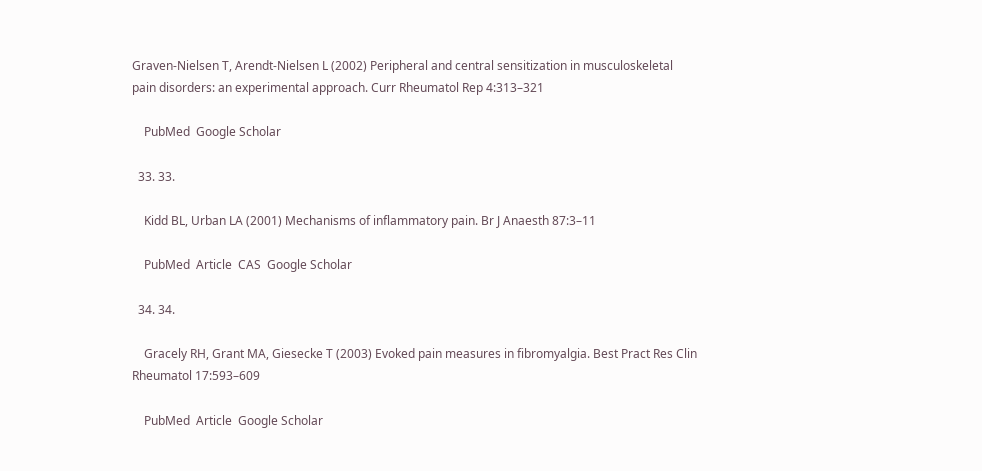Graven-Nielsen T, Arendt-Nielsen L (2002) Peripheral and central sensitization in musculoskeletal pain disorders: an experimental approach. Curr Rheumatol Rep 4:313–321

    PubMed  Google Scholar

  33. 33.

    Kidd BL, Urban LA (2001) Mechanisms of inflammatory pain. Br J Anaesth 87:3–11

    PubMed  Article  CAS  Google Scholar

  34. 34.

    Gracely RH, Grant MA, Giesecke T (2003) Evoked pain measures in fibromyalgia. Best Pract Res Clin Rheumatol 17:593–609

    PubMed  Article  Google Scholar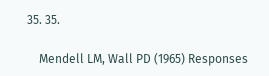35. 35.

    Mendell LM, Wall PD (1965) Responses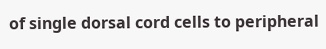of single dorsal cord cells to peripheral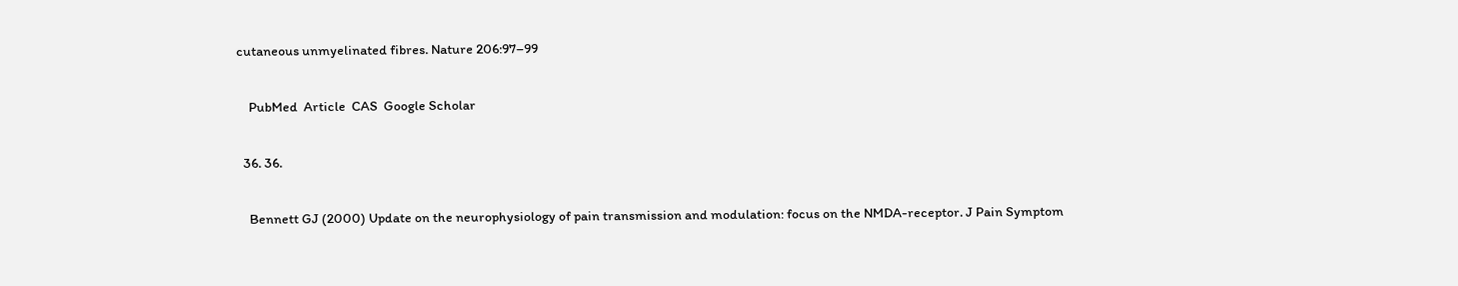cutaneous unmyelinated fibres. Nature 206:97–99

    PubMed  Article  CAS  Google Scholar

  36. 36.

    Bennett GJ (2000) Update on the neurophysiology of pain transmission and modulation: focus on the NMDA-receptor. J Pain Symptom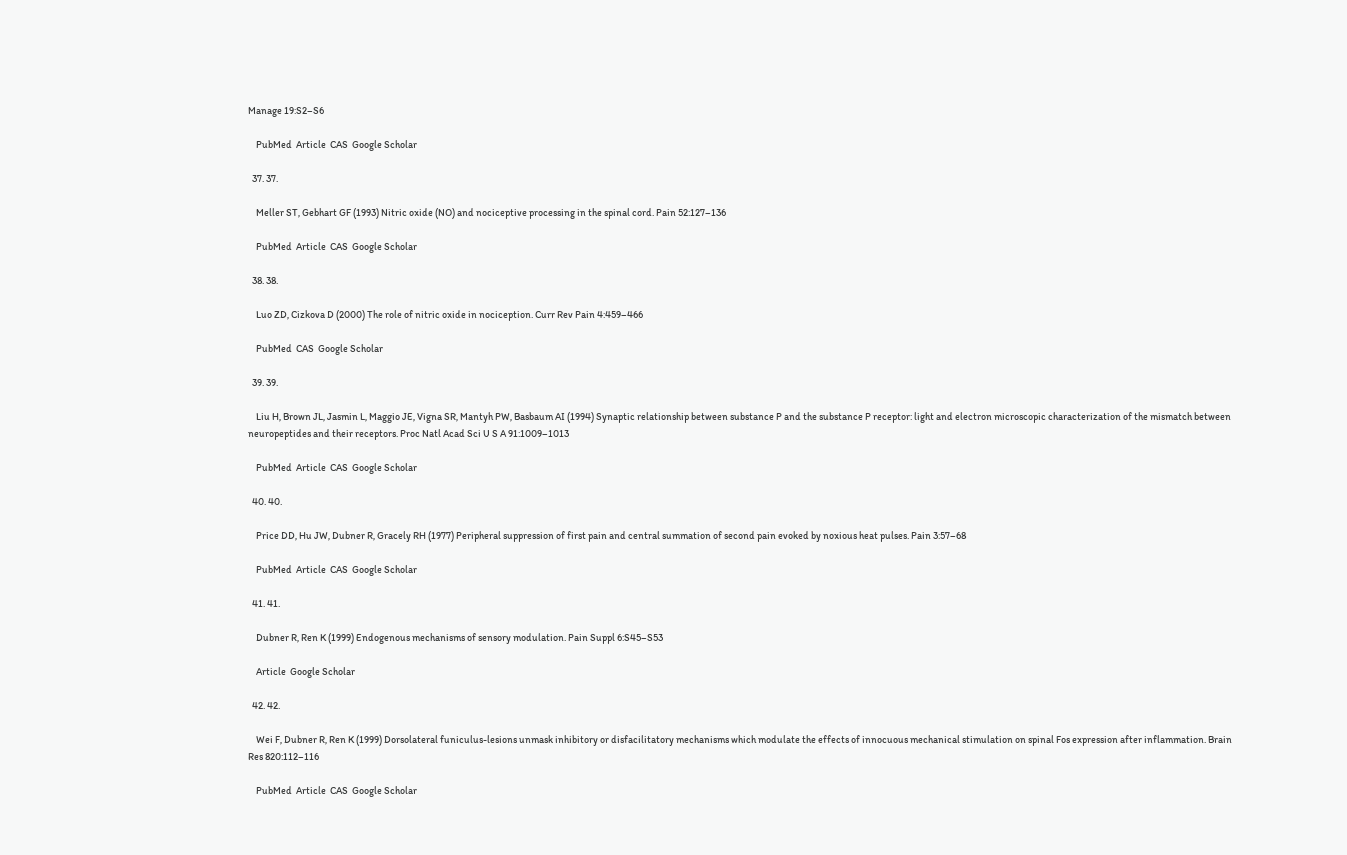Manage 19:S2–S6

    PubMed  Article  CAS  Google Scholar

  37. 37.

    Meller ST, Gebhart GF (1993) Nitric oxide (NO) and nociceptive processing in the spinal cord. Pain 52:127–136

    PubMed  Article  CAS  Google Scholar

  38. 38.

    Luo ZD, Cizkova D (2000) The role of nitric oxide in nociception. Curr Rev Pain 4:459–466

    PubMed  CAS  Google Scholar

  39. 39.

    Liu H, Brown JL, Jasmin L, Maggio JE, Vigna SR, Mantyh PW, Basbaum AI (1994) Synaptic relationship between substance P and the substance P receptor: light and electron microscopic characterization of the mismatch between neuropeptides and their receptors. Proc Natl Acad Sci U S A 91:1009–1013

    PubMed  Article  CAS  Google Scholar

  40. 40.

    Price DD, Hu JW, Dubner R, Gracely RH (1977) Peripheral suppression of first pain and central summation of second pain evoked by noxious heat pulses. Pain 3:57–68

    PubMed  Article  CAS  Google Scholar

  41. 41.

    Dubner R, Ren K (1999) Endogenous mechanisms of sensory modulation. Pain Suppl 6:S45–S53

    Article  Google Scholar

  42. 42.

    Wei F, Dubner R, Ren K (1999) Dorsolateral funiculus-lesions unmask inhibitory or disfacilitatory mechanisms which modulate the effects of innocuous mechanical stimulation on spinal Fos expression after inflammation. Brain Res 820:112–116

    PubMed  Article  CAS  Google Scholar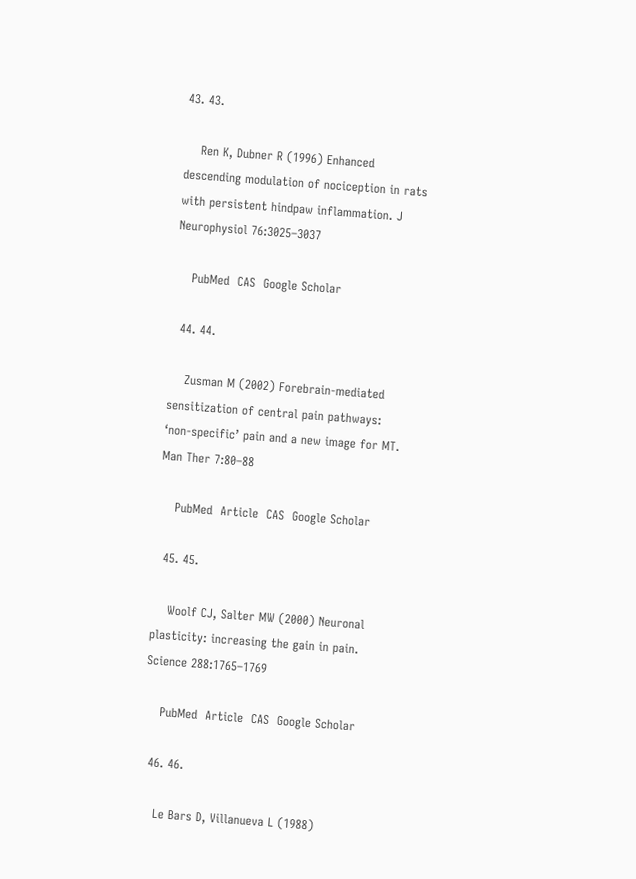43. 43.

    Ren K, Dubner R (1996) Enhanced descending modulation of nociception in rats with persistent hindpaw inflammation. J Neurophysiol 76:3025–3037

    PubMed  CAS  Google Scholar

  44. 44.

    Zusman M (2002) Forebrain-mediated sensitization of central pain pathways: ‘non-specific’ pain and a new image for MT. Man Ther 7:80–88

    PubMed  Article  CAS  Google Scholar

  45. 45.

    Woolf CJ, Salter MW (2000) Neuronal plasticity: increasing the gain in pain. Science 288:1765–1769

    PubMed  Article  CAS  Google Scholar

  46. 46.

    Le Bars D, Villanueva L (1988)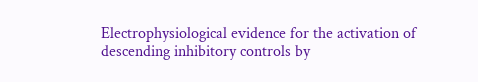Electrophysiological evidence for the activation of descending inhibitory controls by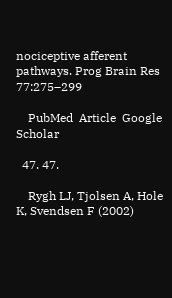nociceptive afferent pathways. Prog Brain Res 77:275–299

    PubMed  Article  Google Scholar

  47. 47.

    Rygh LJ, Tjolsen A, Hole K, Svendsen F (2002)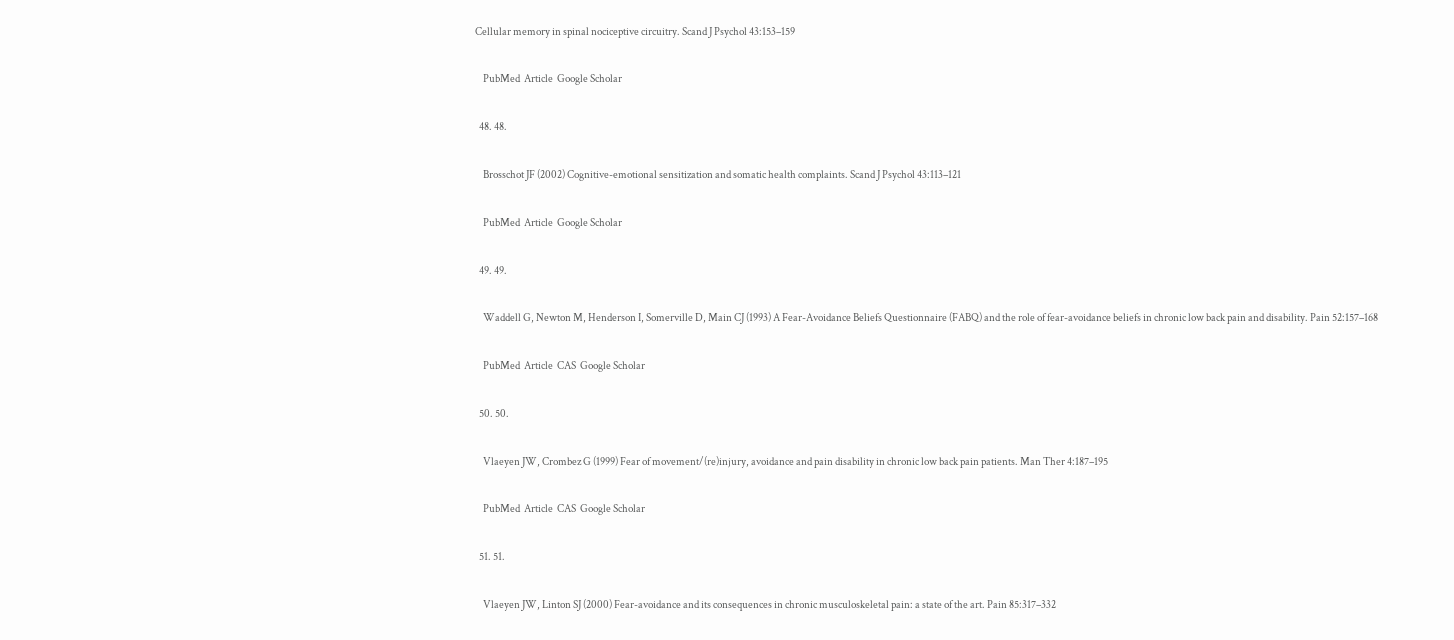Cellular memory in spinal nociceptive circuitry. Scand J Psychol 43:153–159

    PubMed  Article  Google Scholar

  48. 48.

    Brosschot JF (2002) Cognitive-emotional sensitization and somatic health complaints. Scand J Psychol 43:113–121

    PubMed  Article  Google Scholar

  49. 49.

    Waddell G, Newton M, Henderson I, Somerville D, Main CJ (1993) A Fear-Avoidance Beliefs Questionnaire (FABQ) and the role of fear-avoidance beliefs in chronic low back pain and disability. Pain 52:157–168

    PubMed  Article  CAS  Google Scholar

  50. 50.

    Vlaeyen JW, Crombez G (1999) Fear of movement/(re)injury, avoidance and pain disability in chronic low back pain patients. Man Ther 4:187–195

    PubMed  Article  CAS  Google Scholar

  51. 51.

    Vlaeyen JW, Linton SJ (2000) Fear-avoidance and its consequences in chronic musculoskeletal pain: a state of the art. Pain 85:317–332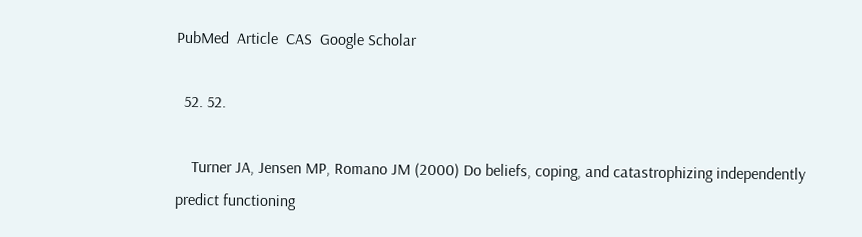PubMed  Article  CAS  Google Scholar

  52. 52.

    Turner JA, Jensen MP, Romano JM (2000) Do beliefs, coping, and catastrophizing independently predict functioning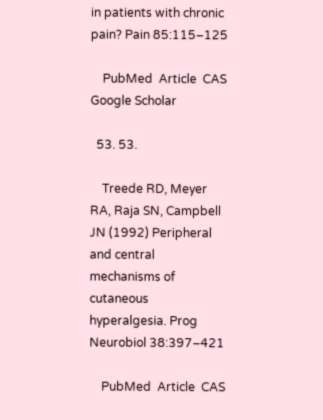in patients with chronic pain? Pain 85:115–125

    PubMed  Article  CAS  Google Scholar

  53. 53.

    Treede RD, Meyer RA, Raja SN, Campbell JN (1992) Peripheral and central mechanisms of cutaneous hyperalgesia. Prog Neurobiol 38:397–421

    PubMed  Article  CAS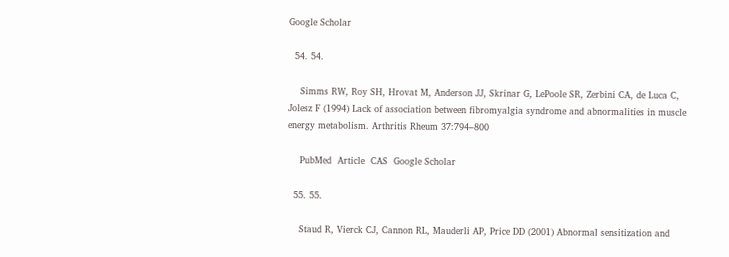Google Scholar

  54. 54.

    Simms RW, Roy SH, Hrovat M, Anderson JJ, Skrinar G, LePoole SR, Zerbini CA, de Luca C, Jolesz F (1994) Lack of association between fibromyalgia syndrome and abnormalities in muscle energy metabolism. Arthritis Rheum 37:794–800

    PubMed  Article  CAS  Google Scholar

  55. 55.

    Staud R, Vierck CJ, Cannon RL, Mauderli AP, Price DD (2001) Abnormal sensitization and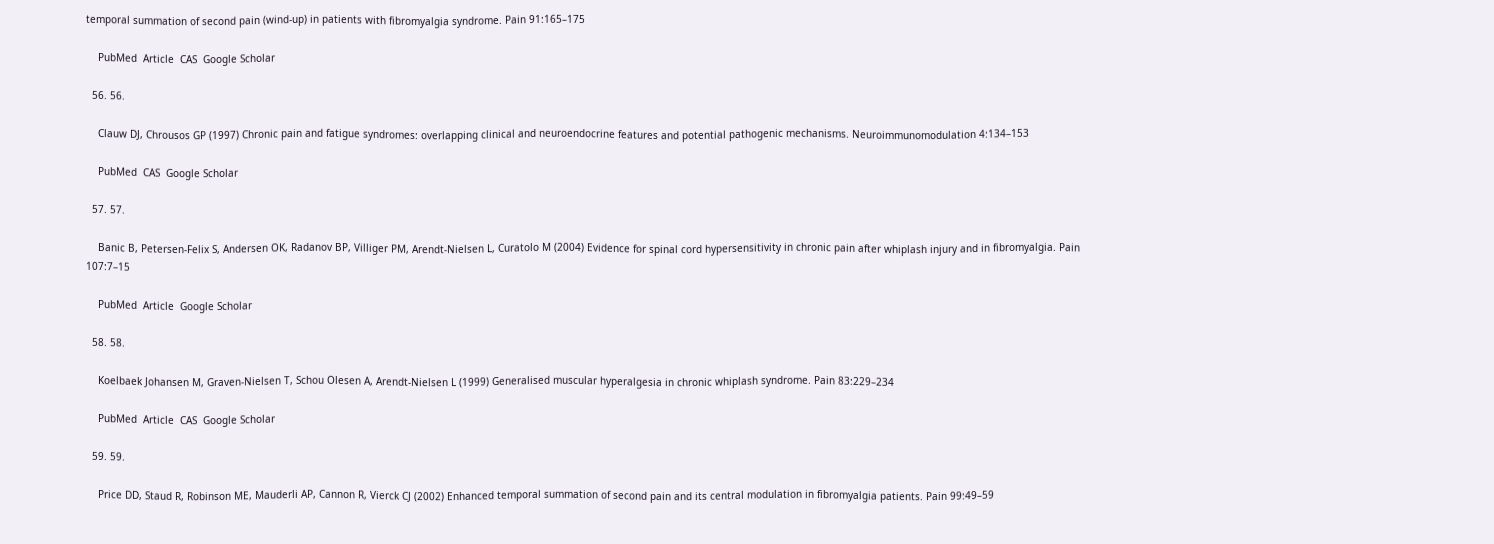temporal summation of second pain (wind-up) in patients with fibromyalgia syndrome. Pain 91:165–175

    PubMed  Article  CAS  Google Scholar

  56. 56.

    Clauw DJ, Chrousos GP (1997) Chronic pain and fatigue syndromes: overlapping clinical and neuroendocrine features and potential pathogenic mechanisms. Neuroimmunomodulation 4:134–153

    PubMed  CAS  Google Scholar

  57. 57.

    Banic B, Petersen-Felix S, Andersen OK, Radanov BP, Villiger PM, Arendt-Nielsen L, Curatolo M (2004) Evidence for spinal cord hypersensitivity in chronic pain after whiplash injury and in fibromyalgia. Pain 107:7–15

    PubMed  Article  Google Scholar

  58. 58.

    Koelbaek Johansen M, Graven-Nielsen T, Schou Olesen A, Arendt-Nielsen L (1999) Generalised muscular hyperalgesia in chronic whiplash syndrome. Pain 83:229–234

    PubMed  Article  CAS  Google Scholar

  59. 59.

    Price DD, Staud R, Robinson ME, Mauderli AP, Cannon R, Vierck CJ (2002) Enhanced temporal summation of second pain and its central modulation in fibromyalgia patients. Pain 99:49–59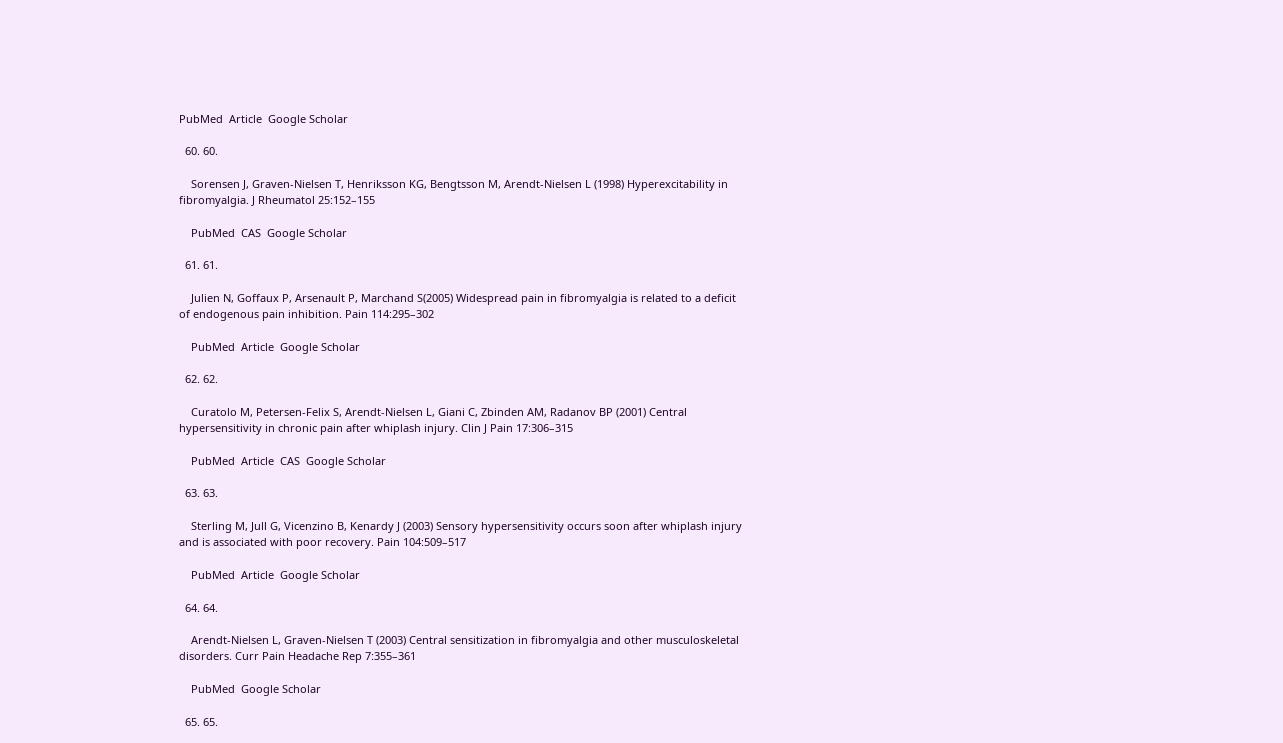PubMed  Article  Google Scholar

  60. 60.

    Sorensen J, Graven-Nielsen T, Henriksson KG, Bengtsson M, Arendt-Nielsen L (1998) Hyperexcitability in fibromyalgia. J Rheumatol 25:152–155

    PubMed  CAS  Google Scholar

  61. 61.

    Julien N, Goffaux P, Arsenault P, Marchand S(2005) Widespread pain in fibromyalgia is related to a deficit of endogenous pain inhibition. Pain 114:295–302

    PubMed  Article  Google Scholar

  62. 62.

    Curatolo M, Petersen-Felix S, Arendt-Nielsen L, Giani C, Zbinden AM, Radanov BP (2001) Central hypersensitivity in chronic pain after whiplash injury. Clin J Pain 17:306–315

    PubMed  Article  CAS  Google Scholar

  63. 63.

    Sterling M, Jull G, Vicenzino B, Kenardy J (2003) Sensory hypersensitivity occurs soon after whiplash injury and is associated with poor recovery. Pain 104:509–517

    PubMed  Article  Google Scholar

  64. 64.

    Arendt-Nielsen L, Graven-Nielsen T (2003) Central sensitization in fibromyalgia and other musculoskeletal disorders. Curr Pain Headache Rep 7:355–361

    PubMed  Google Scholar

  65. 65.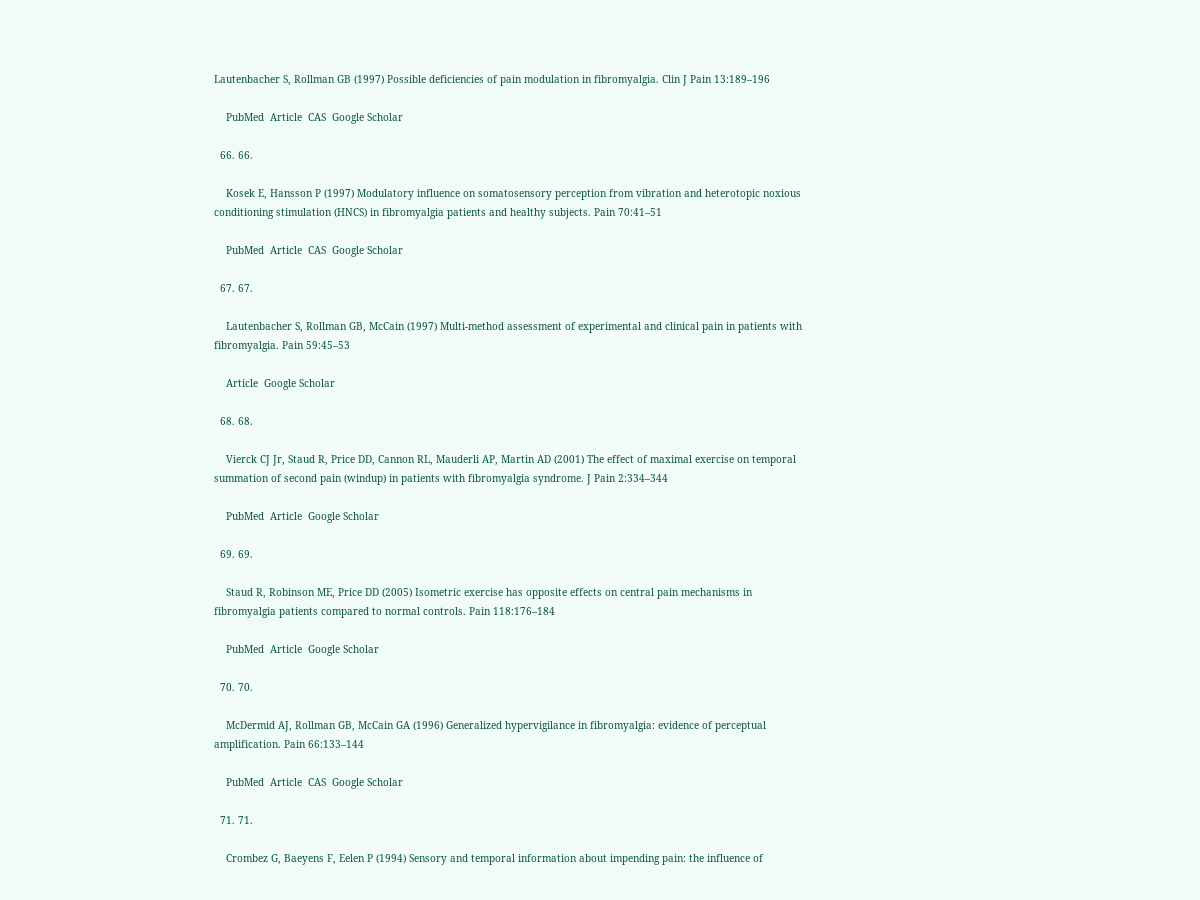Lautenbacher S, Rollman GB (1997) Possible deficiencies of pain modulation in fibromyalgia. Clin J Pain 13:189–196

    PubMed  Article  CAS  Google Scholar

  66. 66.

    Kosek E, Hansson P (1997) Modulatory influence on somatosensory perception from vibration and heterotopic noxious conditioning stimulation (HNCS) in fibromyalgia patients and healthy subjects. Pain 70:41–51

    PubMed  Article  CAS  Google Scholar

  67. 67.

    Lautenbacher S, Rollman GB, McCain (1997) Multi-method assessment of experimental and clinical pain in patients with fibromyalgia. Pain 59:45–53

    Article  Google Scholar

  68. 68.

    Vierck CJ Jr, Staud R, Price DD, Cannon RL, Mauderli AP, Martin AD (2001) The effect of maximal exercise on temporal summation of second pain (windup) in patients with fibromyalgia syndrome. J Pain 2:334–344

    PubMed  Article  Google Scholar

  69. 69.

    Staud R, Robinson ME, Price DD (2005) Isometric exercise has opposite effects on central pain mechanisms in fibromyalgia patients compared to normal controls. Pain 118:176–184

    PubMed  Article  Google Scholar

  70. 70.

    McDermid AJ, Rollman GB, McCain GA (1996) Generalized hypervigilance in fibromyalgia: evidence of perceptual amplification. Pain 66:133–144

    PubMed  Article  CAS  Google Scholar

  71. 71.

    Crombez G, Baeyens F, Eelen P (1994) Sensory and temporal information about impending pain: the influence of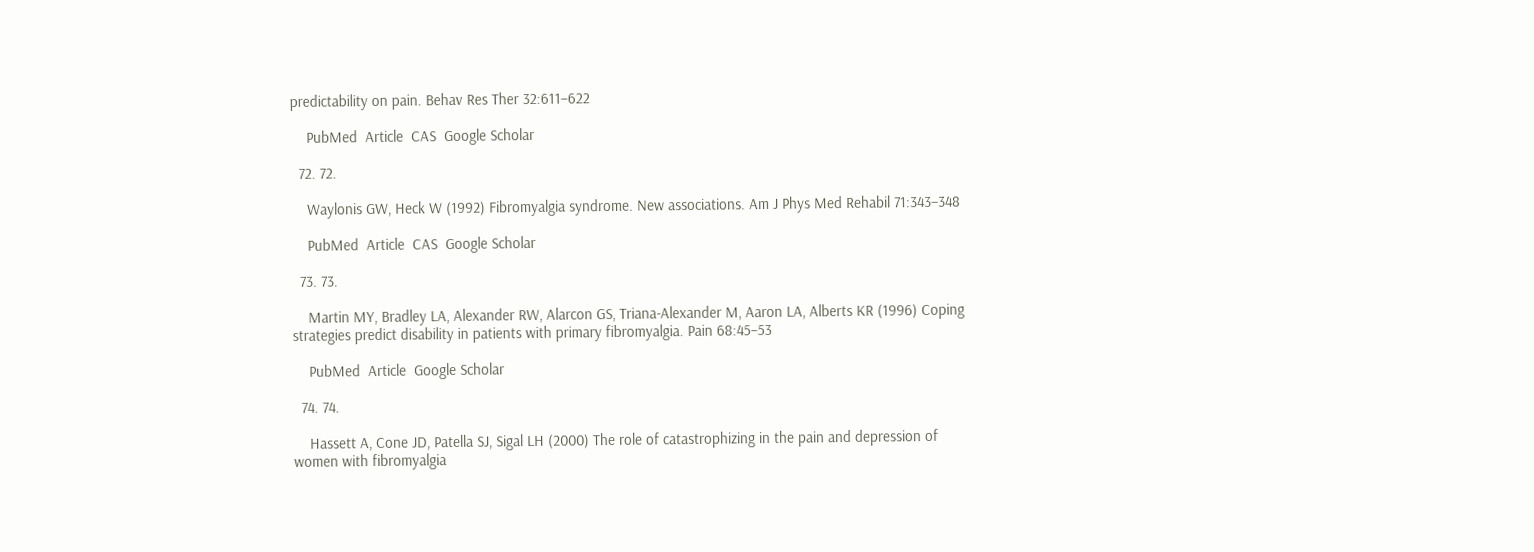predictability on pain. Behav Res Ther 32:611–622

    PubMed  Article  CAS  Google Scholar

  72. 72.

    Waylonis GW, Heck W (1992) Fibromyalgia syndrome. New associations. Am J Phys Med Rehabil 71:343–348

    PubMed  Article  CAS  Google Scholar

  73. 73.

    Martin MY, Bradley LA, Alexander RW, Alarcon GS, Triana-Alexander M, Aaron LA, Alberts KR (1996) Coping strategies predict disability in patients with primary fibromyalgia. Pain 68:45–53

    PubMed  Article  Google Scholar

  74. 74.

    Hassett A, Cone JD, Patella SJ, Sigal LH (2000) The role of catastrophizing in the pain and depression of women with fibromyalgia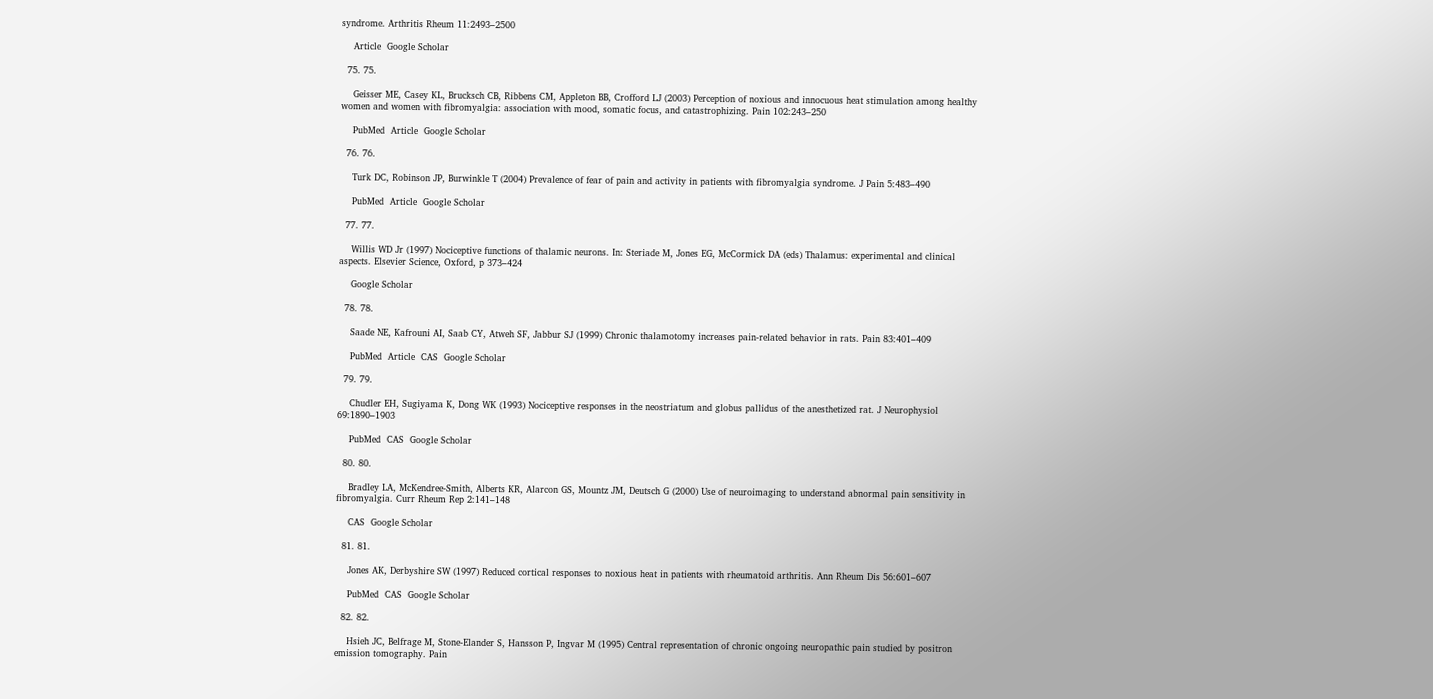syndrome. Arthritis Rheum 11:2493–2500

    Article  Google Scholar

  75. 75.

    Geisser ME, Casey KL, Brucksch CB, Ribbens CM, Appleton BB, Crofford LJ (2003) Perception of noxious and innocuous heat stimulation among healthy women and women with fibromyalgia: association with mood, somatic focus, and catastrophizing. Pain 102:243–250

    PubMed  Article  Google Scholar

  76. 76.

    Turk DC, Robinson JP, Burwinkle T (2004) Prevalence of fear of pain and activity in patients with fibromyalgia syndrome. J Pain 5:483–490

    PubMed  Article  Google Scholar

  77. 77.

    Willis WD Jr (1997) Nociceptive functions of thalamic neurons. In: Steriade M, Jones EG, McCormick DA (eds) Thalamus: experimental and clinical aspects. Elsevier Science, Oxford, p 373–424

    Google Scholar

  78. 78.

    Saade NE, Kafrouni AI, Saab CY, Atweh SF, Jabbur SJ (1999) Chronic thalamotomy increases pain-related behavior in rats. Pain 83:401–409

    PubMed  Article  CAS  Google Scholar

  79. 79.

    Chudler EH, Sugiyama K, Dong WK (1993) Nociceptive responses in the neostriatum and globus pallidus of the anesthetized rat. J Neurophysiol 69:1890–1903

    PubMed  CAS  Google Scholar

  80. 80.

    Bradley LA, McKendree-Smith, Alberts KR, Alarcon GS, Mountz JM, Deutsch G (2000) Use of neuroimaging to understand abnormal pain sensitivity in fibromyalgia. Curr Rheum Rep 2:141–148

    CAS  Google Scholar

  81. 81.

    Jones AK, Derbyshire SW (1997) Reduced cortical responses to noxious heat in patients with rheumatoid arthritis. Ann Rheum Dis 56:601–607

    PubMed  CAS  Google Scholar

  82. 82.

    Hsieh JC, Belfrage M, Stone-Elander S, Hansson P, Ingvar M (1995) Central representation of chronic ongoing neuropathic pain studied by positron emission tomography. Pain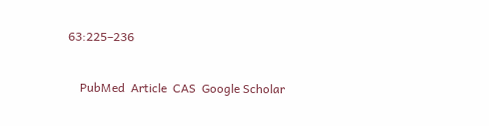63:225–236

    PubMed  Article  CAS  Google Scholar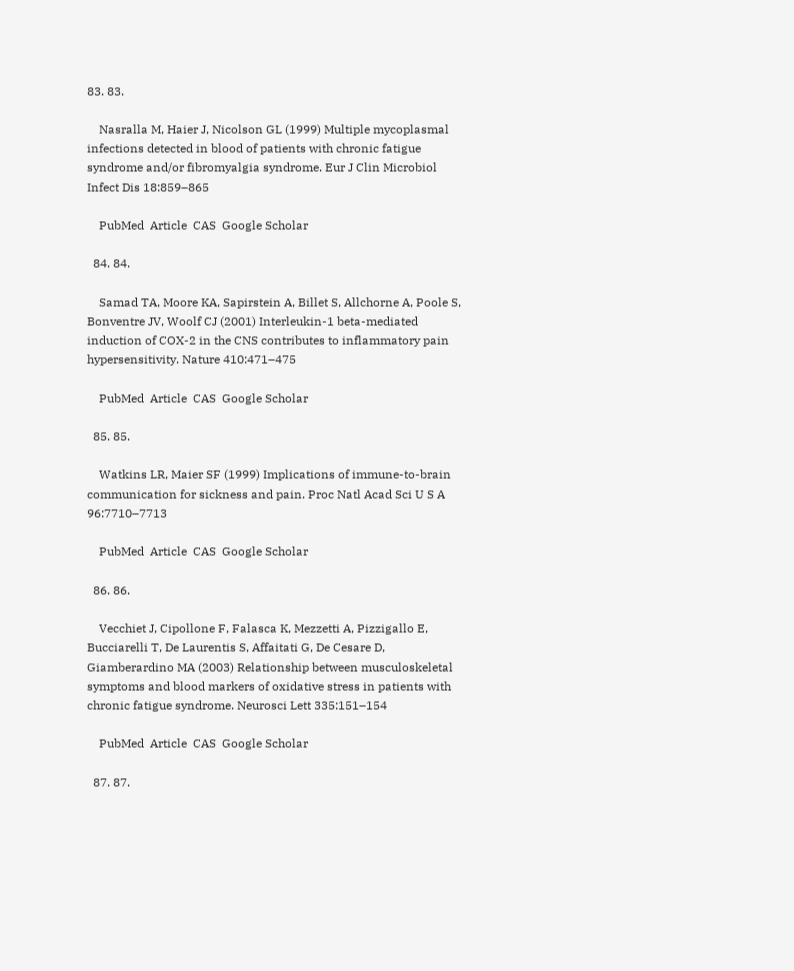83. 83.

    Nasralla M, Haier J, Nicolson GL (1999) Multiple mycoplasmal infections detected in blood of patients with chronic fatigue syndrome and/or fibromyalgia syndrome. Eur J Clin Microbiol Infect Dis 18:859–865

    PubMed  Article  CAS  Google Scholar

  84. 84.

    Samad TA, Moore KA, Sapirstein A, Billet S, Allchorne A, Poole S, Bonventre JV, Woolf CJ (2001) Interleukin-1 beta-mediated induction of COX-2 in the CNS contributes to inflammatory pain hypersensitivity. Nature 410:471–475

    PubMed  Article  CAS  Google Scholar

  85. 85.

    Watkins LR, Maier SF (1999) Implications of immune-to-brain communication for sickness and pain. Proc Natl Acad Sci U S A 96:7710–7713

    PubMed  Article  CAS  Google Scholar

  86. 86.

    Vecchiet J, Cipollone F, Falasca K, Mezzetti A, Pizzigallo E, Bucciarelli T, De Laurentis S, Affaitati G, De Cesare D, Giamberardino MA (2003) Relationship between musculoskeletal symptoms and blood markers of oxidative stress in patients with chronic fatigue syndrome. Neurosci Lett 335:151–154

    PubMed  Article  CAS  Google Scholar

  87. 87.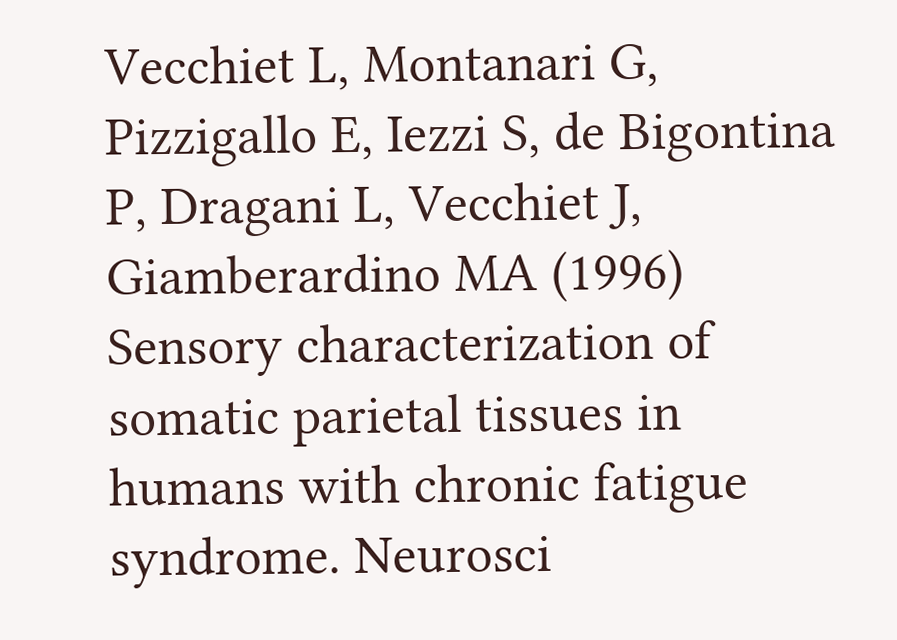Vecchiet L, Montanari G, Pizzigallo E, Iezzi S, de Bigontina P, Dragani L, Vecchiet J, Giamberardino MA (1996) Sensory characterization of somatic parietal tissues in humans with chronic fatigue syndrome. Neurosci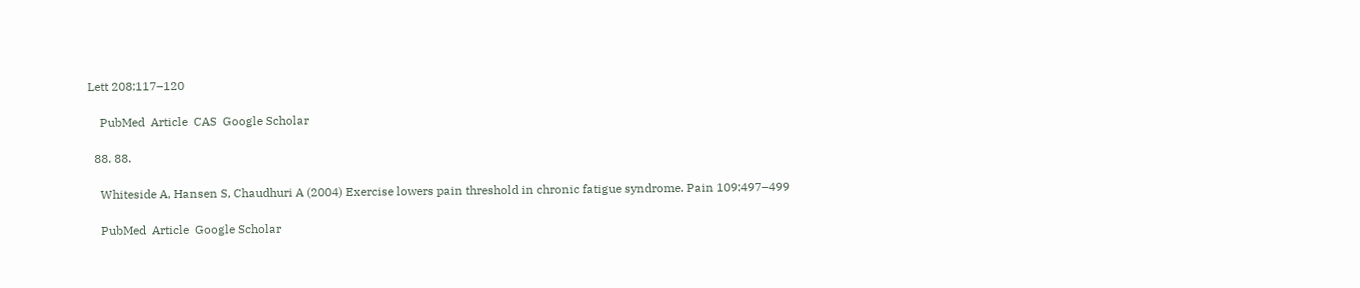Lett 208:117–120

    PubMed  Article  CAS  Google Scholar

  88. 88.

    Whiteside A, Hansen S, Chaudhuri A (2004) Exercise lowers pain threshold in chronic fatigue syndrome. Pain 109:497–499

    PubMed  Article  Google Scholar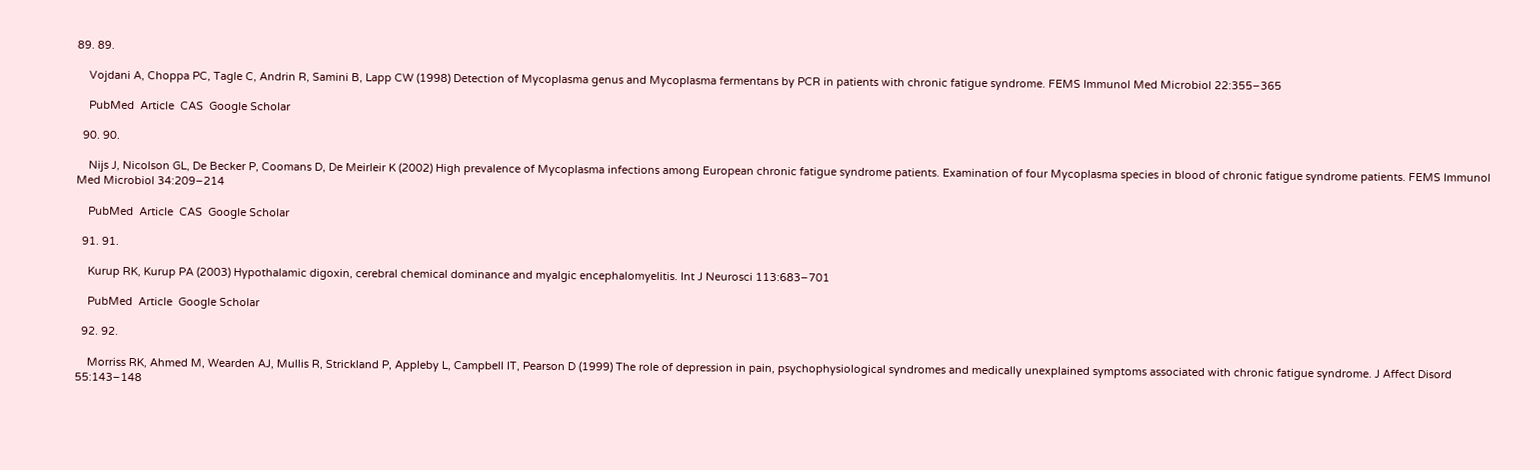89. 89.

    Vojdani A, Choppa PC, Tagle C, Andrin R, Samini B, Lapp CW (1998) Detection of Mycoplasma genus and Mycoplasma fermentans by PCR in patients with chronic fatigue syndrome. FEMS Immunol Med Microbiol 22:355–365

    PubMed  Article  CAS  Google Scholar

  90. 90.

    Nijs J, Nicolson GL, De Becker P, Coomans D, De Meirleir K (2002) High prevalence of Mycoplasma infections among European chronic fatigue syndrome patients. Examination of four Mycoplasma species in blood of chronic fatigue syndrome patients. FEMS Immunol Med Microbiol 34:209–214

    PubMed  Article  CAS  Google Scholar

  91. 91.

    Kurup RK, Kurup PA (2003) Hypothalamic digoxin, cerebral chemical dominance and myalgic encephalomyelitis. Int J Neurosci 113:683–701

    PubMed  Article  Google Scholar

  92. 92.

    Morriss RK, Ahmed M, Wearden AJ, Mullis R, Strickland P, Appleby L, Campbell IT, Pearson D (1999) The role of depression in pain, psychophysiological syndromes and medically unexplained symptoms associated with chronic fatigue syndrome. J Affect Disord 55:143–148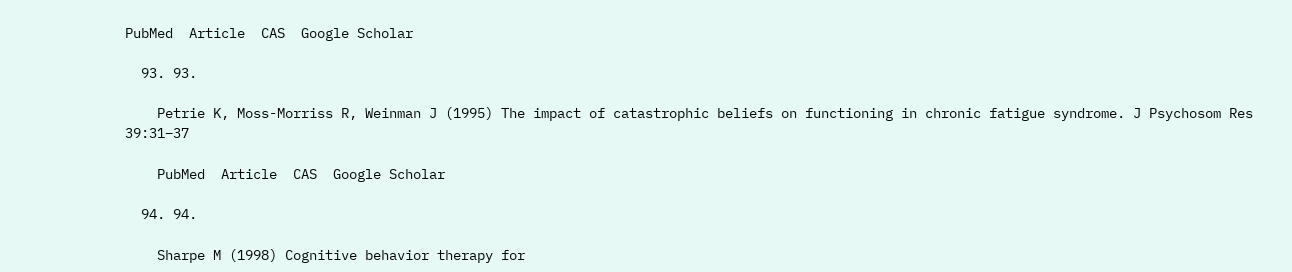PubMed  Article  CAS  Google Scholar

  93. 93.

    Petrie K, Moss-Morriss R, Weinman J (1995) The impact of catastrophic beliefs on functioning in chronic fatigue syndrome. J Psychosom Res 39:31–37

    PubMed  Article  CAS  Google Scholar

  94. 94.

    Sharpe M (1998) Cognitive behavior therapy for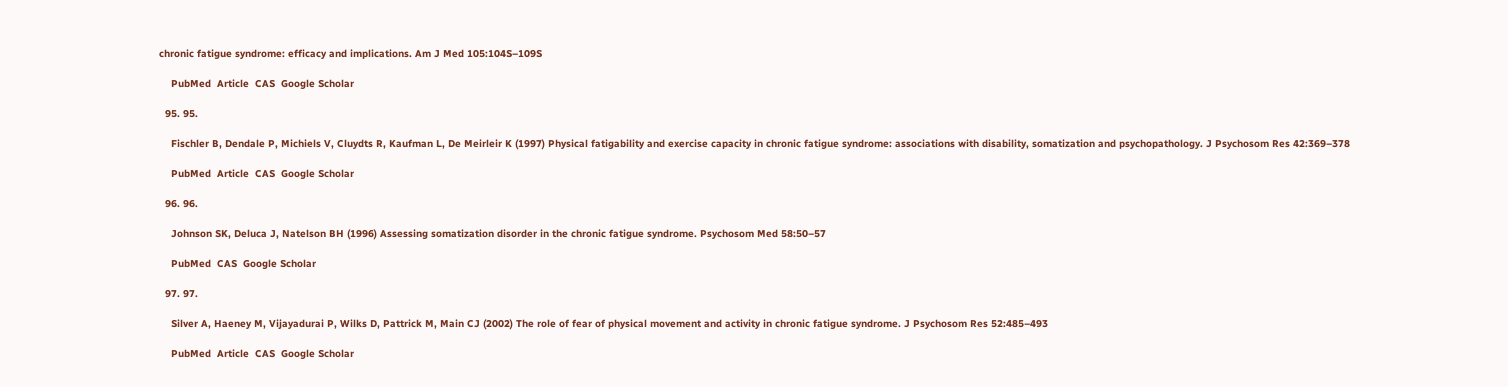chronic fatigue syndrome: efficacy and implications. Am J Med 105:104S–109S

    PubMed  Article  CAS  Google Scholar

  95. 95.

    Fischler B, Dendale P, Michiels V, Cluydts R, Kaufman L, De Meirleir K (1997) Physical fatigability and exercise capacity in chronic fatigue syndrome: associations with disability, somatization and psychopathology. J Psychosom Res 42:369–378

    PubMed  Article  CAS  Google Scholar

  96. 96.

    Johnson SK, Deluca J, Natelson BH (1996) Assessing somatization disorder in the chronic fatigue syndrome. Psychosom Med 58:50–57

    PubMed  CAS  Google Scholar

  97. 97.

    Silver A, Haeney M, Vijayadurai P, Wilks D, Pattrick M, Main CJ (2002) The role of fear of physical movement and activity in chronic fatigue syndrome. J Psychosom Res 52:485–493

    PubMed  Article  CAS  Google Scholar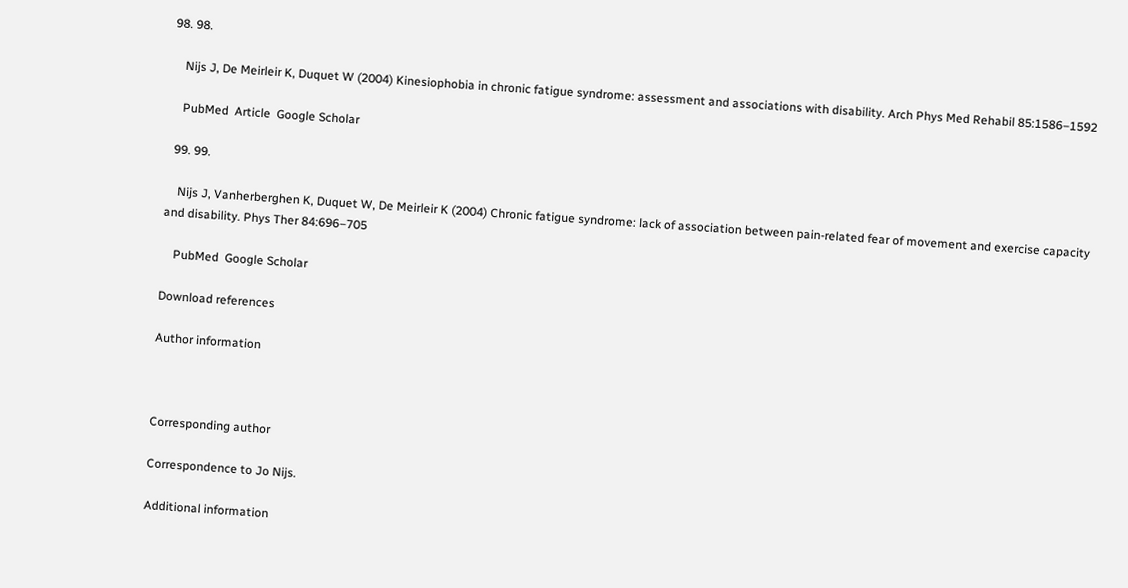98. 98.

    Nijs J, De Meirleir K, Duquet W (2004) Kinesiophobia in chronic fatigue syndrome: assessment and associations with disability. Arch Phys Med Rehabil 85:1586–1592

    PubMed  Article  Google Scholar

  99. 99.

    Nijs J, Vanherberghen K, Duquet W, De Meirleir K (2004) Chronic fatigue syndrome: lack of association between pain-related fear of movement and exercise capacity and disability. Phys Ther 84:696–705

    PubMed  Google Scholar

Download references

Author information



Corresponding author

Correspondence to Jo Nijs.

Additional information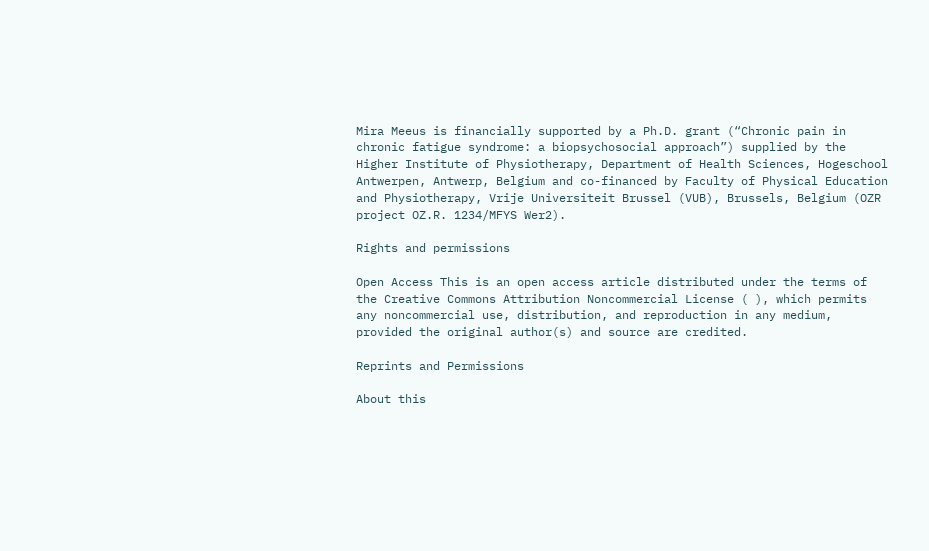Mira Meeus is financially supported by a Ph.D. grant (“Chronic pain in chronic fatigue syndrome: a biopsychosocial approach”) supplied by the Higher Institute of Physiotherapy, Department of Health Sciences, Hogeschool Antwerpen, Antwerp, Belgium and co-financed by Faculty of Physical Education and Physiotherapy, Vrije Universiteit Brussel (VUB), Brussels, Belgium (OZR project OZ.R. 1234/MFYS Wer2).

Rights and permissions

Open Access This is an open access article distributed under the terms of the Creative Commons Attribution Noncommercial License ( ), which permits any noncommercial use, distribution, and reproduction in any medium, provided the original author(s) and source are credited.

Reprints and Permissions

About this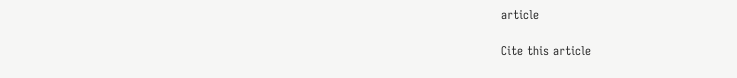article

Cite this article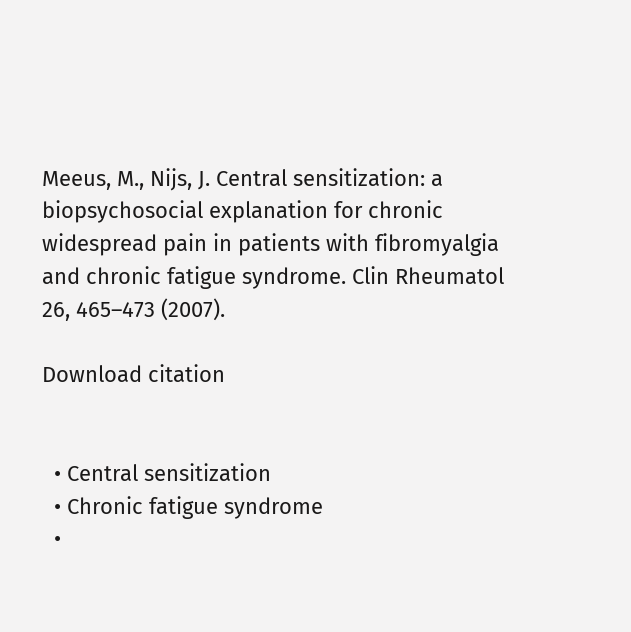Meeus, M., Nijs, J. Central sensitization: a biopsychosocial explanation for chronic widespread pain in patients with fibromyalgia and chronic fatigue syndrome. Clin Rheumatol 26, 465–473 (2007).

Download citation


  • Central sensitization
  • Chronic fatigue syndrome
  •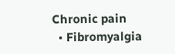Chronic pain
  • Fibromyalgia